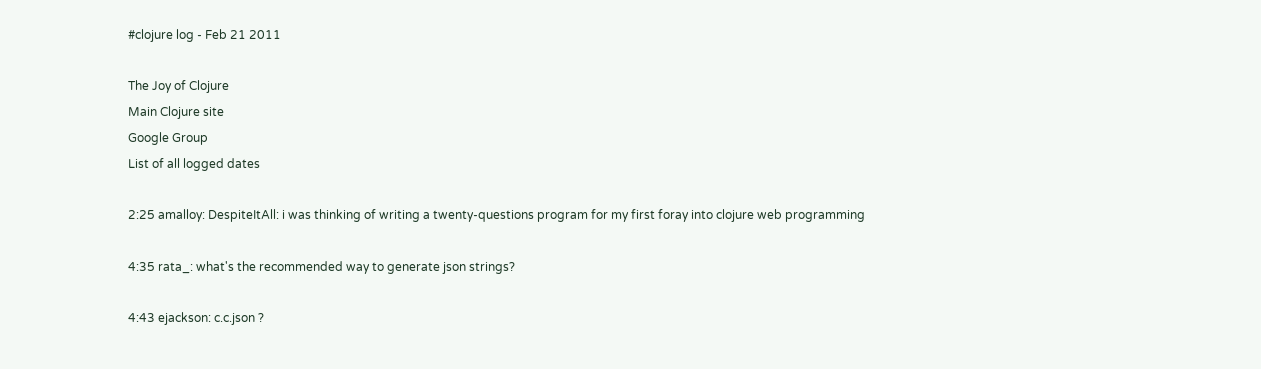#clojure log - Feb 21 2011

The Joy of Clojure
Main Clojure site
Google Group
List of all logged dates

2:25 amalloy: DespiteItAll: i was thinking of writing a twenty-questions program for my first foray into clojure web programming

4:35 rata_: what's the recommended way to generate json strings?

4:43 ejackson: c.c.json ?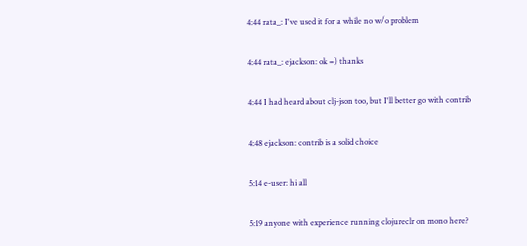4:44 rata_: I've used it for a while no w/o problem

4:44 rata_: ejackson: ok =) thanks

4:44 I had heard about clj-json too, but I'll better go with contrib

4:48 ejackson: contrib is a solid choice

5:14 e-user: hi all

5:19 anyone with experience running clojureclr on mono here?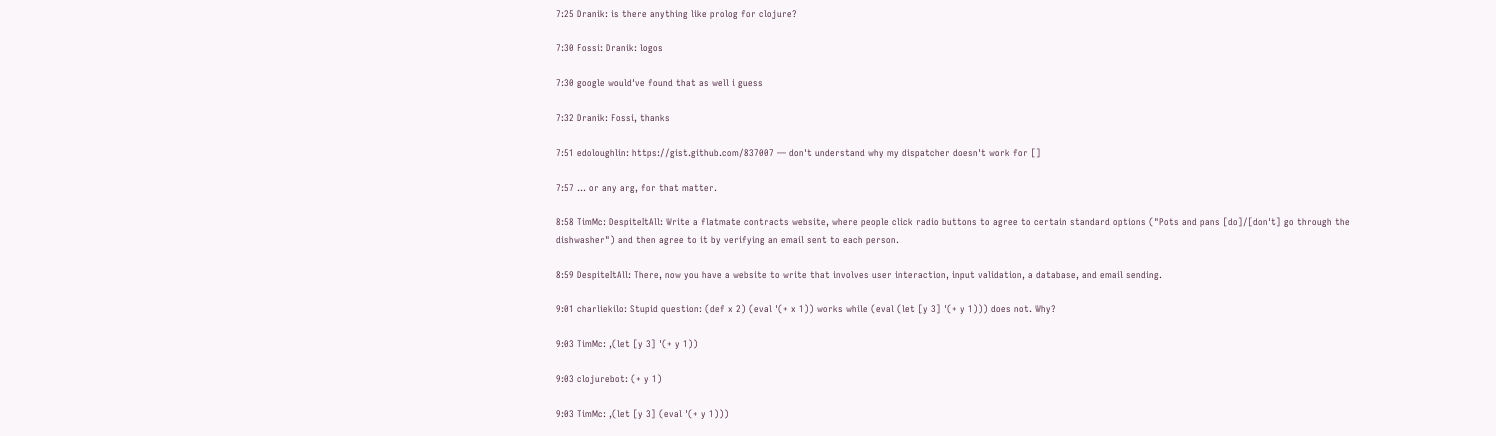7:25 Dranik: is there anything like prolog for clojure?

7:30 Fossi: Dranik: logos

7:30 google would've found that as well i guess

7:32 Dranik: Fossi, thanks

7:51 edoloughlin: https://gist.github.com/837007 — don't understand why my dispatcher doesn't work for []

7:57 … or any arg, for that matter.

8:58 TimMc: DespiteItAll: Write a flatmate contracts website, where people click radio buttons to agree to certain standard options ("Pots and pans [do]/[don't] go through the dishwasher") and then agree to it by verifying an email sent to each person.

8:59 DespiteItAll: There, now you have a website to write that involves user interaction, input validation, a database, and email sending.

9:01 charliekilo: Stupid question: (def x 2) (eval '(+ x 1)) works while (eval (let [y 3] '(+ y 1))) does not. Why?

9:03 TimMc: ,(let [y 3] '(+ y 1))

9:03 clojurebot: (+ y 1)

9:03 TimMc: ,(let [y 3] (eval '(+ y 1)))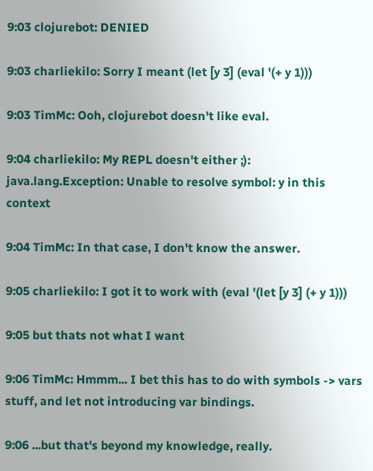9:03 clojurebot: DENIED

9:03 charliekilo: Sorry I meant (let [y 3] (eval '(+ y 1)))

9:03 TimMc: Ooh, clojurebot doesn't like eval.

9:04 charliekilo: My REPL doesn't either ;): java.lang.Exception: Unable to resolve symbol: y in this context

9:04 TimMc: In that case, I don't know the answer.

9:05 charliekilo: I got it to work with (eval '(let [y 3] (+ y 1)))

9:05 but thats not what I want

9:06 TimMc: Hmmm... I bet this has to do with symbols -> vars stuff, and let not introducing var bindings.

9:06 ...but that's beyond my knowledge, really.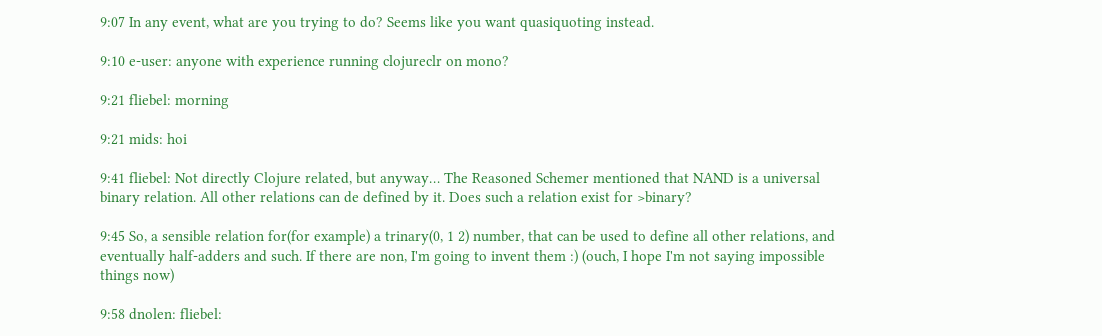9:07 In any event, what are you trying to do? Seems like you want quasiquoting instead.

9:10 e-user: anyone with experience running clojureclr on mono?

9:21 fliebel: morning

9:21 mids: hoi

9:41 fliebel: Not directly Clojure related, but anyway… The Reasoned Schemer mentioned that NAND is a universal binary relation. All other relations can de defined by it. Does such a relation exist for >binary?

9:45 So, a sensible relation for(for example) a trinary(0, 1 2) number, that can be used to define all other relations, and eventually half-adders and such. If there are non, I'm going to invent them :) (ouch, I hope I'm not saying impossible things now)

9:58 dnolen: fliebel: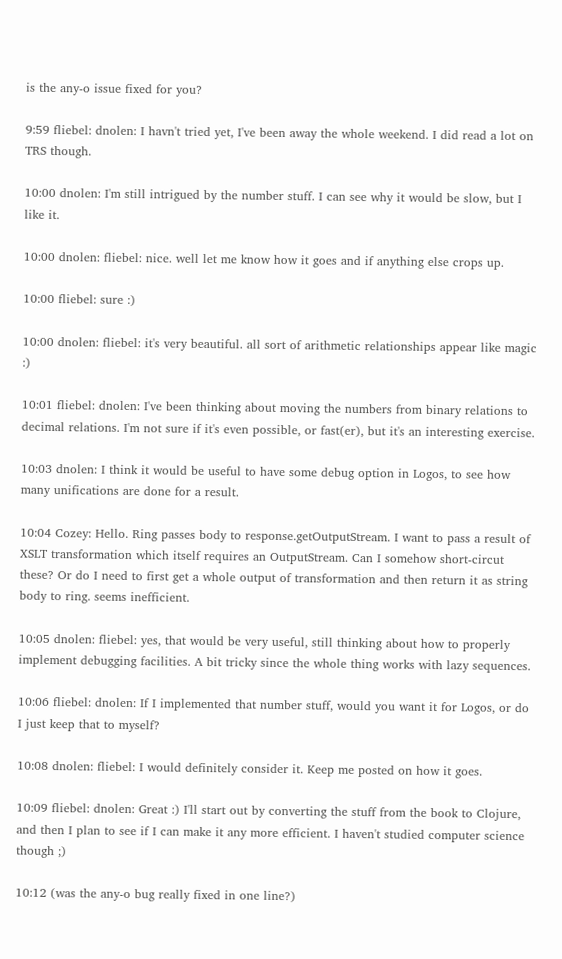is the any-o issue fixed for you?

9:59 fliebel: dnolen: I havn't tried yet, I've been away the whole weekend. I did read a lot on TRS though.

10:00 dnolen: I'm still intrigued by the number stuff. I can see why it would be slow, but I like it.

10:00 dnolen: fliebel: nice. well let me know how it goes and if anything else crops up.

10:00 fliebel: sure :)

10:00 dnolen: fliebel: it's very beautiful. all sort of arithmetic relationships appear like magic :)

10:01 fliebel: dnolen: I've been thinking about moving the numbers from binary relations to decimal relations. I'm not sure if it's even possible, or fast(er), but it's an interesting exercise.

10:03 dnolen: I think it would be useful to have some debug option in Logos, to see how many unifications are done for a result.

10:04 Cozey: Hello. Ring passes body to response.getOutputStream. I want to pass a result of XSLT transformation which itself requires an OutputStream. Can I somehow short-circut these? Or do I need to first get a whole output of transformation and then return it as string body to ring. seems inefficient.

10:05 dnolen: fliebel: yes, that would be very useful, still thinking about how to properly implement debugging facilities. A bit tricky since the whole thing works with lazy sequences.

10:06 fliebel: dnolen: If I implemented that number stuff, would you want it for Logos, or do I just keep that to myself?

10:08 dnolen: fliebel: I would definitely consider it. Keep me posted on how it goes.

10:09 fliebel: dnolen: Great :) I'll start out by converting the stuff from the book to Clojure, and then I plan to see if I can make it any more efficient. I haven't studied computer science though ;)

10:12 (was the any-o bug really fixed in one line?)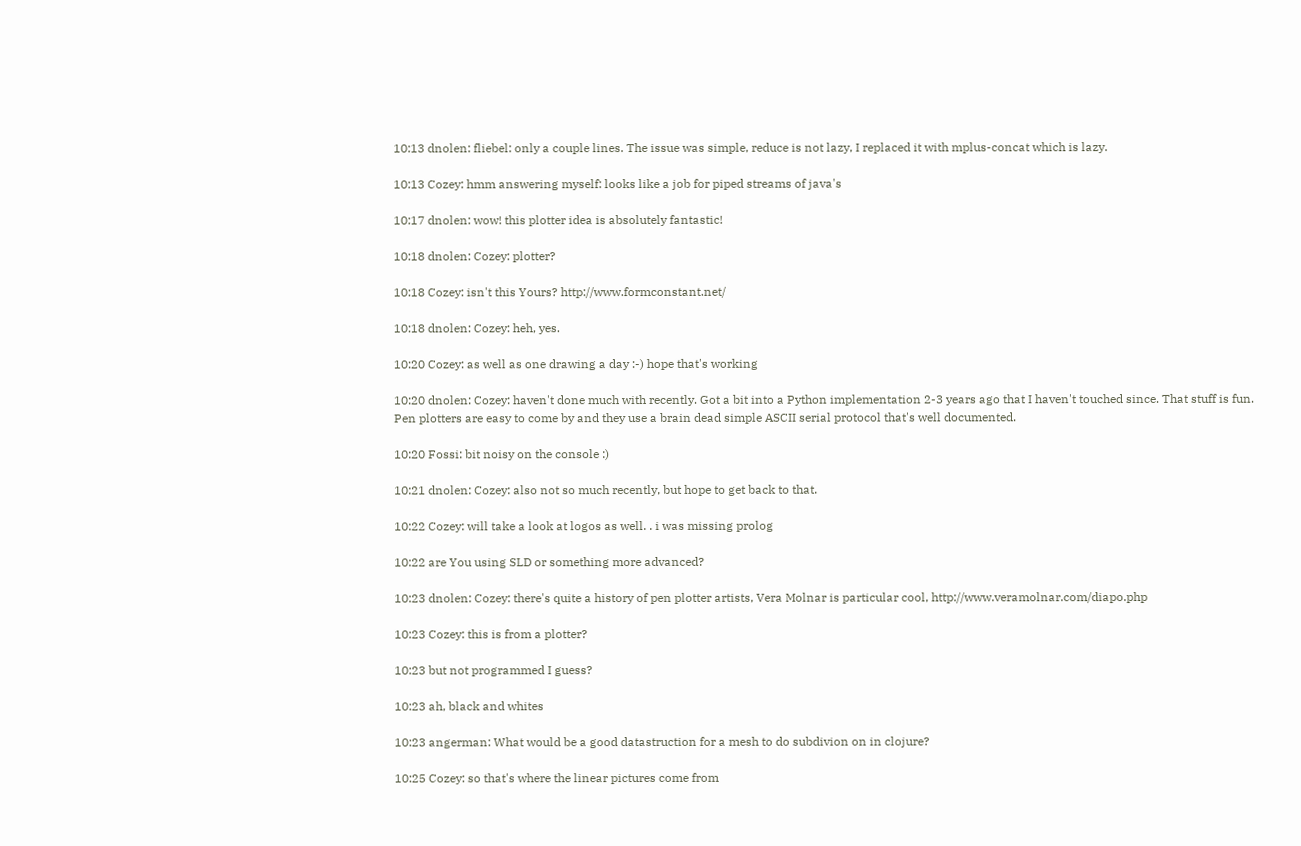10:13 dnolen: fliebel: only a couple lines. The issue was simple, reduce is not lazy, I replaced it with mplus-concat which is lazy.

10:13 Cozey: hmm answering myself: looks like a job for piped streams of java's

10:17 dnolen: wow! this plotter idea is absolutely fantastic!

10:18 dnolen: Cozey: plotter?

10:18 Cozey: isn't this Yours? http://www.formconstant.net/

10:18 dnolen: Cozey: heh, yes.

10:20 Cozey: as well as one drawing a day :-) hope that's working

10:20 dnolen: Cozey: haven't done much with recently. Got a bit into a Python implementation 2-3 years ago that I haven't touched since. That stuff is fun. Pen plotters are easy to come by and they use a brain dead simple ASCII serial protocol that's well documented.

10:20 Fossi: bit noisy on the console :)

10:21 dnolen: Cozey: also not so much recently, but hope to get back to that.

10:22 Cozey: will take a look at logos as well. . i was missing prolog

10:22 are You using SLD or something more advanced?

10:23 dnolen: Cozey: there's quite a history of pen plotter artists, Vera Molnar is particular cool, http://www.veramolnar.com/diapo.php

10:23 Cozey: this is from a plotter?

10:23 but not programmed I guess?

10:23 ah, black and whites

10:23 angerman: What would be a good datastruction for a mesh to do subdivion on in clojure?

10:25 Cozey: so that's where the linear pictures come from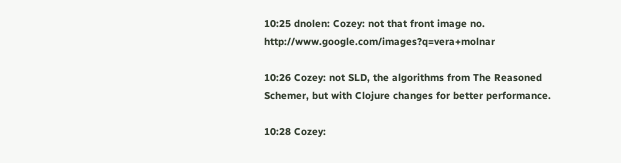10:25 dnolen: Cozey: not that front image no. http://www.google.com/images?q=vera+molnar

10:26 Cozey: not SLD, the algorithms from The Reasoned Schemer, but with Clojure changes for better performance.

10:28 Cozey: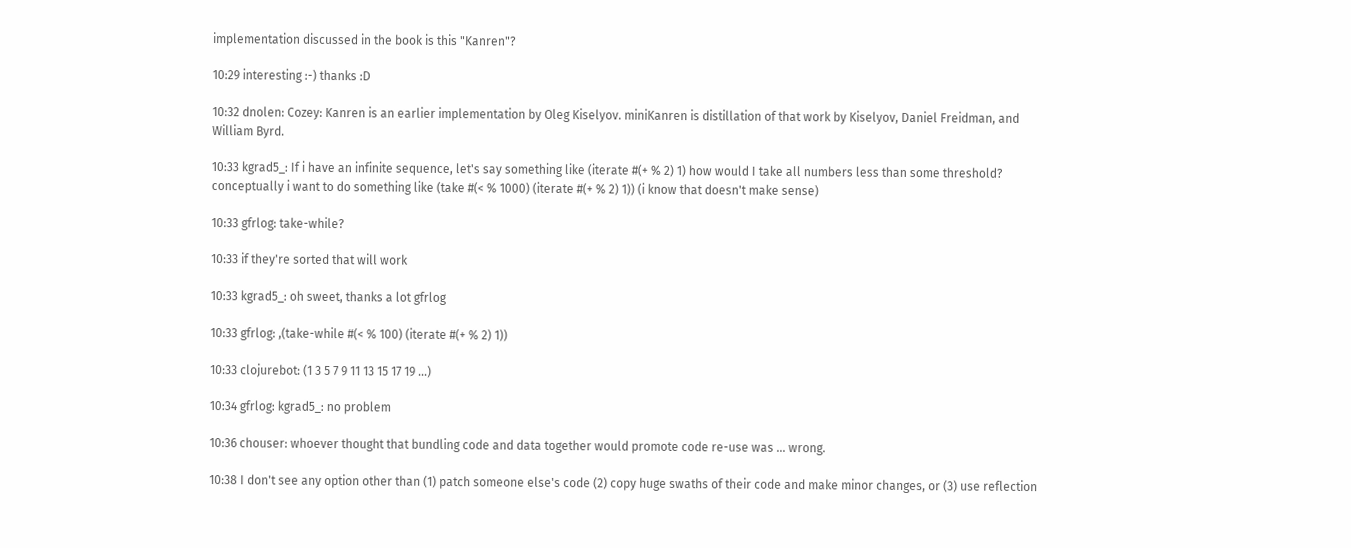implementation discussed in the book is this "Kanren"?

10:29 interesting :-) thanks :D

10:32 dnolen: Cozey: Kanren is an earlier implementation by Oleg Kiselyov. miniKanren is distillation of that work by Kiselyov, Daniel Freidman, and William Byrd.

10:33 kgrad5_: If i have an infinite sequence, let's say something like (iterate #(+ % 2) 1) how would I take all numbers less than some threshold? conceptually i want to do something like (take #(< % 1000) (iterate #(+ % 2) 1)) (i know that doesn't make sense)

10:33 gfrlog: take-while?

10:33 if they're sorted that will work

10:33 kgrad5_: oh sweet, thanks a lot gfrlog

10:33 gfrlog: ,(take-while #(< % 100) (iterate #(+ % 2) 1))

10:33 clojurebot: (1 3 5 7 9 11 13 15 17 19 ...)

10:34 gfrlog: kgrad5_: no problem

10:36 chouser: whoever thought that bundling code and data together would promote code re-use was ... wrong.

10:38 I don't see any option other than (1) patch someone else's code (2) copy huge swaths of their code and make minor changes, or (3) use reflection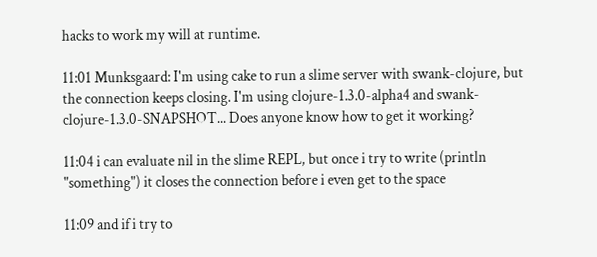hacks to work my will at runtime.

11:01 Munksgaard: I'm using cake to run a slime server with swank-clojure, but the connection keeps closing. I'm using clojure-1.3.0-alpha4 and swank-clojure-1.3.0-SNAPSHOT... Does anyone know how to get it working?

11:04 i can evaluate nil in the slime REPL, but once i try to write (println "something") it closes the connection before i even get to the space

11:09 and if i try to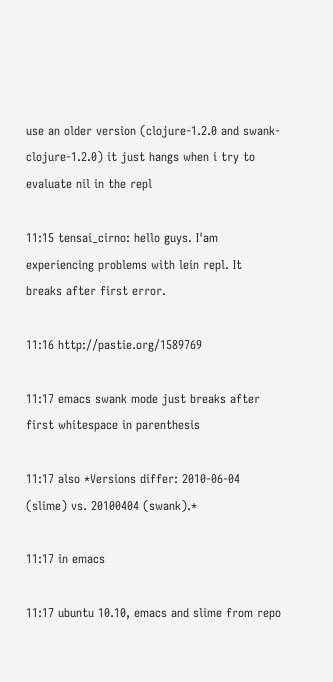use an older version (clojure-1.2.0 and swank-clojure-1.2.0) it just hangs when i try to evaluate nil in the repl

11:15 tensai_cirno: hello guys. I'am experiencing problems with lein repl. It breaks after first error.

11:16 http://pastie.org/1589769

11:17 emacs swank mode just breaks after first whitespace in parenthesis

11:17 also *Versions differ: 2010-06-04 (slime) vs. 20100404 (swank).*

11:17 in emacs

11:17 ubuntu 10.10, emacs and slime from repo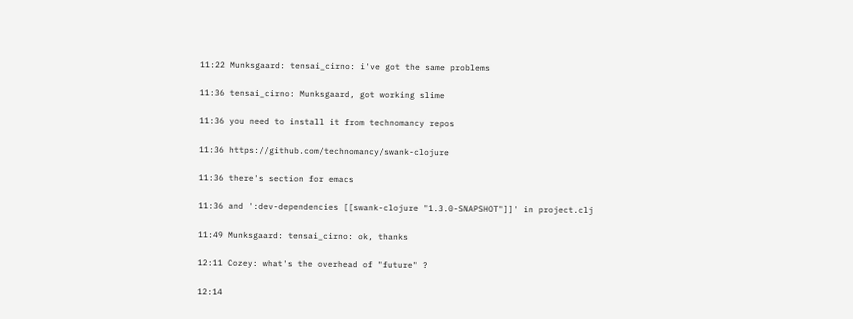11:22 Munksgaard: tensai_cirno: i've got the same problems

11:36 tensai_cirno: Munksgaard, got working slime

11:36 you need to install it from technomancy repos

11:36 https://github.com/technomancy/swank-clojure

11:36 there's section for emacs

11:36 and ':dev-dependencies [[swank-clojure "1.3.0-SNAPSHOT"]]' in project.clj

11:49 Munksgaard: tensai_cirno: ok, thanks

12:11 Cozey: what's the overhead of "future" ?

12:14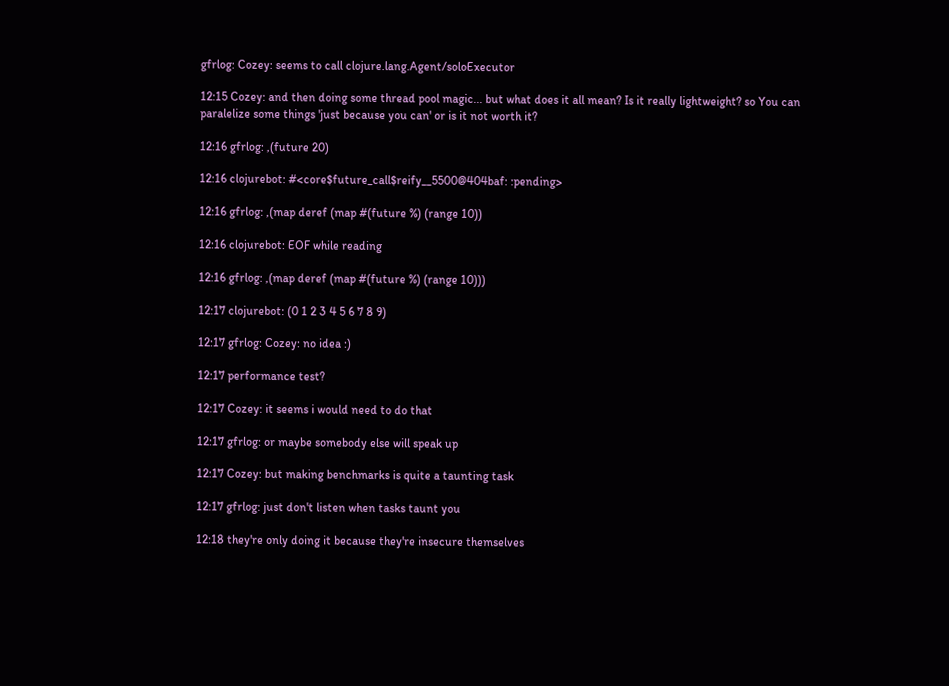gfrlog: Cozey: seems to call clojure.lang.Agent/soloExecutor

12:15 Cozey: and then doing some thread pool magic... but what does it all mean? Is it really lightweight? so You can paralelize some things 'just because you can' or is it not worth it?

12:16 gfrlog: ,(future 20)

12:16 clojurebot: #<core$future_call$reify__5500@404baf: :pending>

12:16 gfrlog: ,(map deref (map #(future %) (range 10))

12:16 clojurebot: EOF while reading

12:16 gfrlog: ,(map deref (map #(future %) (range 10)))

12:17 clojurebot: (0 1 2 3 4 5 6 7 8 9)

12:17 gfrlog: Cozey: no idea :)

12:17 performance test?

12:17 Cozey: it seems i would need to do that

12:17 gfrlog: or maybe somebody else will speak up

12:17 Cozey: but making benchmarks is quite a taunting task

12:17 gfrlog: just don't listen when tasks taunt you

12:18 they're only doing it because they're insecure themselves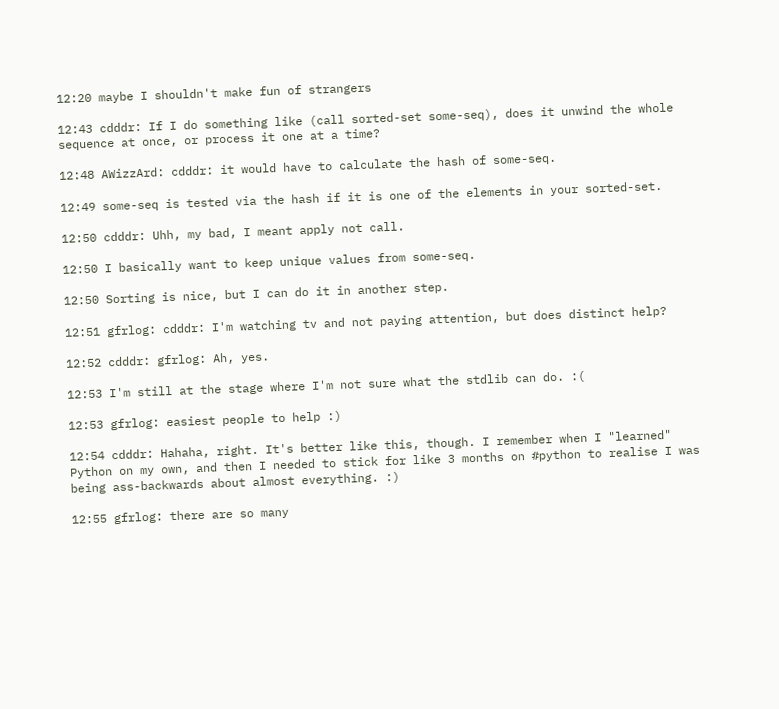12:20 maybe I shouldn't make fun of strangers

12:43 cdddr: If I do something like (call sorted-set some-seq), does it unwind the whole sequence at once, or process it one at a time?

12:48 AWizzArd: cdddr: it would have to calculate the hash of some-seq.

12:49 some-seq is tested via the hash if it is one of the elements in your sorted-set.

12:50 cdddr: Uhh, my bad, I meant apply not call.

12:50 I basically want to keep unique values from some-seq.

12:50 Sorting is nice, but I can do it in another step.

12:51 gfrlog: cdddr: I'm watching tv and not paying attention, but does distinct help?

12:52 cdddr: gfrlog: Ah, yes.

12:53 I'm still at the stage where I'm not sure what the stdlib can do. :(

12:53 gfrlog: easiest people to help :)

12:54 cdddr: Hahaha, right. It's better like this, though. I remember when I "learned" Python on my own, and then I needed to stick for like 3 months on #python to realise I was being ass-backwards about almost everything. :)

12:55 gfrlog: there are so many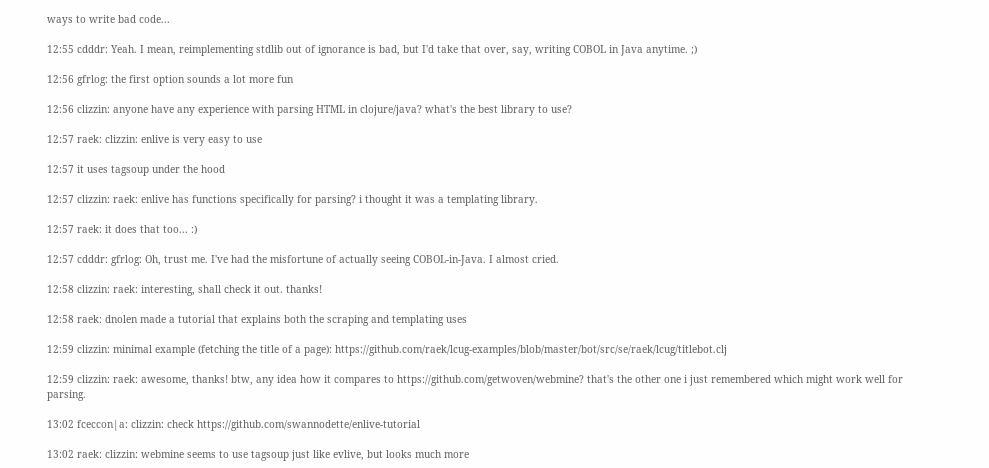ways to write bad code...

12:55 cdddr: Yeah. I mean, reimplementing stdlib out of ignorance is bad, but I'd take that over, say, writing COBOL in Java anytime. ;)

12:56 gfrlog: the first option sounds a lot more fun

12:56 clizzin: anyone have any experience with parsing HTML in clojure/java? what's the best library to use?

12:57 raek: clizzin: enlive is very easy to use

12:57 it uses tagsoup under the hood

12:57 clizzin: raek: enlive has functions specifically for parsing? i thought it was a templating library.

12:57 raek: it does that too... :)

12:57 cdddr: gfrlog: Oh, trust me. I've had the misfortune of actually seeing COBOL-in-Java. I almost cried.

12:58 clizzin: raek: interesting, shall check it out. thanks!

12:58 raek: dnolen made a tutorial that explains both the scraping and templating uses

12:59 clizzin: minimal example (fetching the title of a page): https://github.com/raek/lcug-examples/blob/master/bot/src/se/raek/lcug/titlebot.clj

12:59 clizzin: raek: awesome, thanks! btw, any idea how it compares to https://github.com/getwoven/webmine? that's the other one i just remembered which might work well for parsing.

13:02 fceccon|a: clizzin: check https://github.com/swannodette/enlive-tutorial

13:02 raek: clizzin: webmine seems to use tagsoup just like evlive, but looks much more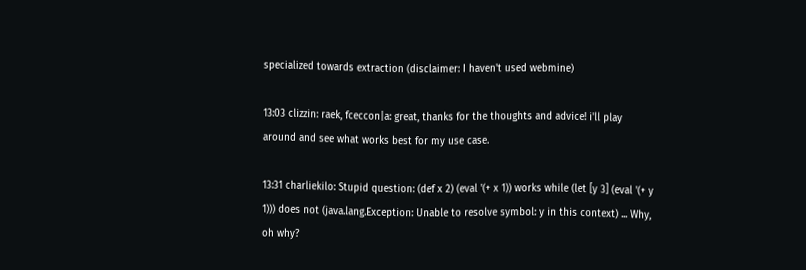specialized towards extraction (disclaimer: I haven't used webmine)

13:03 clizzin: raek, fceccon|a: great, thanks for the thoughts and advice! i'll play around and see what works best for my use case.

13:31 charliekilo: Stupid question: (def x 2) (eval '(+ x 1)) works while (let [y 3] (eval '(+ y 1))) does not (java.lang.Exception: Unable to resolve symbol: y in this context) ... Why, oh why?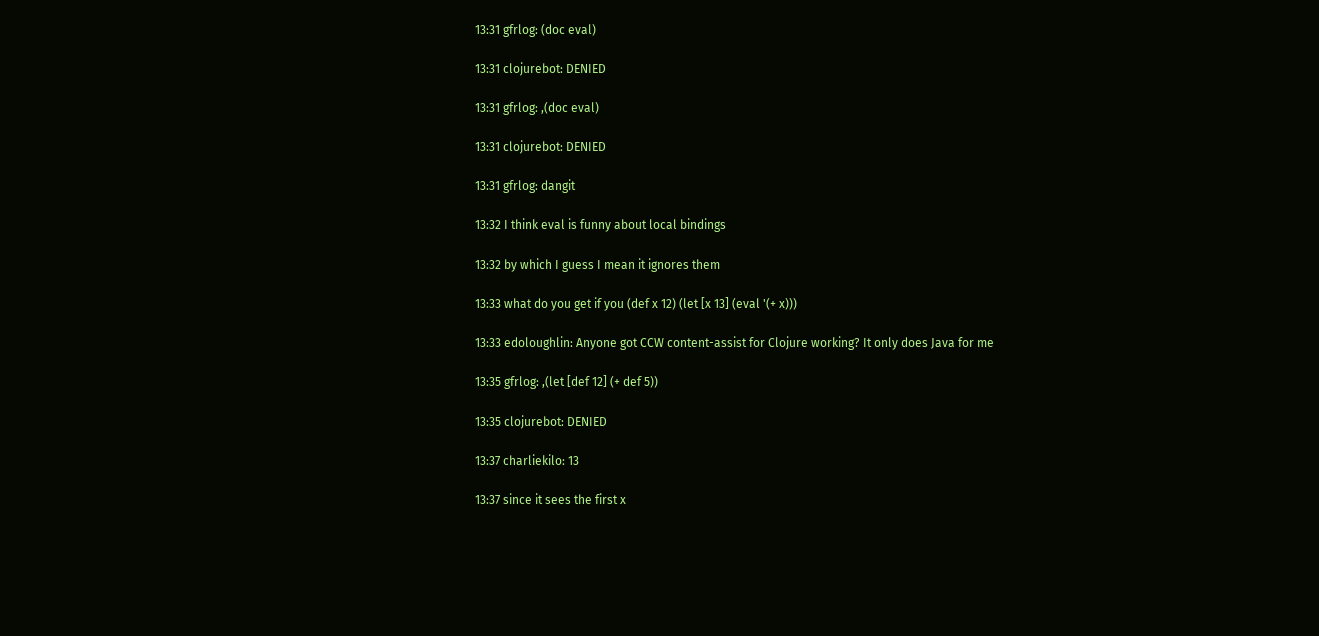13:31 gfrlog: (doc eval)

13:31 clojurebot: DENIED

13:31 gfrlog: ,(doc eval)

13:31 clojurebot: DENIED

13:31 gfrlog: dangit

13:32 I think eval is funny about local bindings

13:32 by which I guess I mean it ignores them

13:33 what do you get if you (def x 12) (let [x 13] (eval '(+ x)))

13:33 edoloughlin: Anyone got CCW content-assist for Clojure working? It only does Java for me

13:35 gfrlog: ,(let [def 12] (+ def 5))

13:35 clojurebot: DENIED

13:37 charliekilo: 13

13:37 since it sees the first x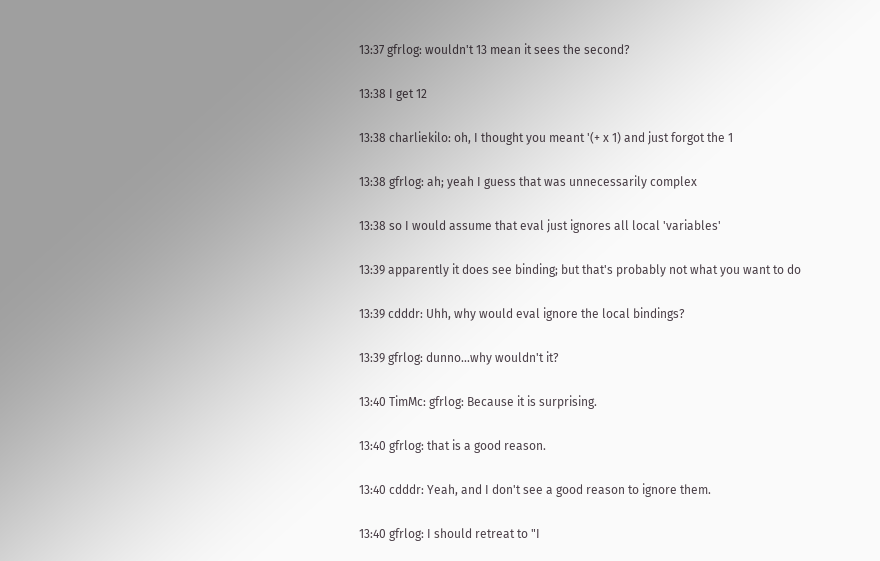13:37 gfrlog: wouldn't 13 mean it sees the second?

13:38 I get 12

13:38 charliekilo: oh, I thought you meant '(+ x 1) and just forgot the 1

13:38 gfrlog: ah; yeah I guess that was unnecessarily complex

13:38 so I would assume that eval just ignores all local 'variables'

13:39 apparently it does see binding; but that's probably not what you want to do

13:39 cdddr: Uhh, why would eval ignore the local bindings?

13:39 gfrlog: dunno...why wouldn't it?

13:40 TimMc: gfrlog: Because it is surprising.

13:40 gfrlog: that is a good reason.

13:40 cdddr: Yeah, and I don't see a good reason to ignore them.

13:40 gfrlog: I should retreat to "I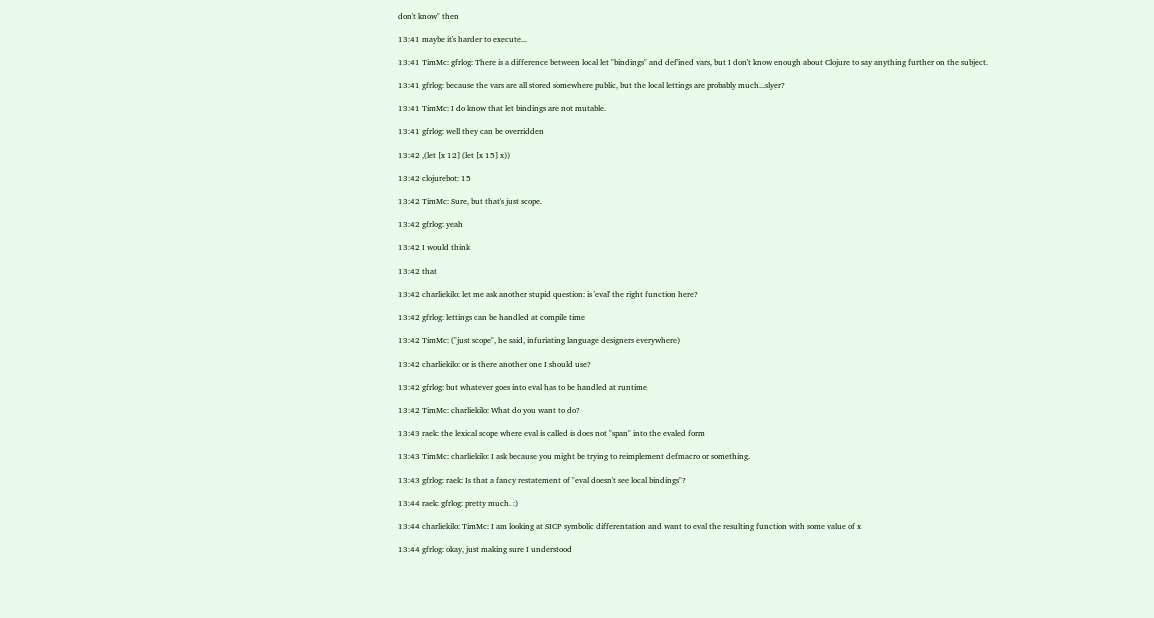don't know" then

13:41 maybe it's harder to execute...

13:41 TimMc: gfrlog: There is a difference between local let "bindings" and def'ined vars, but I don't know enough about Clojure to say anything further on the subject.

13:41 gfrlog: because the vars are all stored somewhere public, but the local lettings are probably much...slyer?

13:41 TimMc: I do know that let bindings are not mutable.

13:41 gfrlog: well they can be overridden

13:42 ,(let [x 12] (let [x 15] x))

13:42 clojurebot: 15

13:42 TimMc: Sure, but that's just scope.

13:42 gfrlog: yeah

13:42 I would think

13:42 that

13:42 charliekilo: let me ask another stupid question: is 'eval' the right function here?

13:42 gfrlog: lettings can be handled at compile time

13:42 TimMc: ("just scope", he said, infuriating language designers everywhere)

13:42 charliekilo: or is there another one I should use?

13:42 gfrlog: but whatever goes into eval has to be handled at runtime

13:42 TimMc: charliekilo: What do you want to do?

13:43 raek: the lexical scope where eval is called is does not "span" into the evaled form

13:43 TimMc: charliekilo: I ask because you might be trying to reimplement defmacro or something.

13:43 gfrlog: raek: Is that a fancy restatement of "eval doesn't see local bindings"?

13:44 raek: gfrlog: pretty much. :)

13:44 charliekilo: TimMc: I am looking at SICP symbolic differentation and want to eval the resulting function with some value of x

13:44 gfrlog: okay, just making sure I understood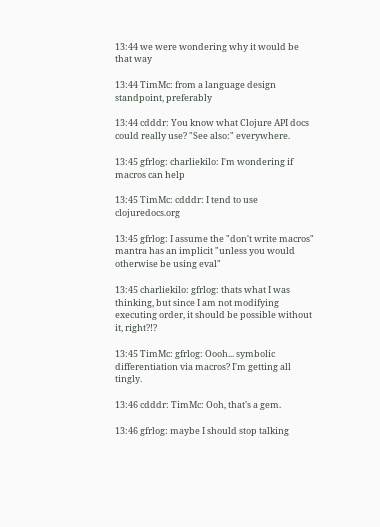13:44 we were wondering why it would be that way

13:44 TimMc: from a language design standpoint, preferably

13:44 cdddr: You know what Clojure API docs could really use? "See also:" everywhere.

13:45 gfrlog: charliekilo: I'm wondering if macros can help

13:45 TimMc: cdddr: I tend to use clojuredocs.org

13:45 gfrlog: I assume the "don't write macros" mantra has an implicit "unless you would otherwise be using eval"

13:45 charliekilo: gfrlog: thats what I was thinking, but since I am not modifying executing order, it should be possible without it, right?!?

13:45 TimMc: gfrlog: Oooh... symbolic differentiation via macros? I'm getting all tingly.

13:46 cdddr: TimMc: Ooh, that's a gem.

13:46 gfrlog: maybe I should stop talking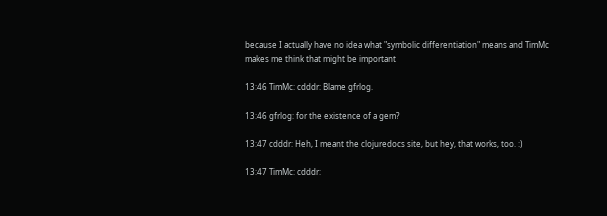because I actually have no idea what "symbolic differentiation" means and TimMc makes me think that might be important

13:46 TimMc: cdddr: Blame gfrlog.

13:46 gfrlog: for the existence of a gem?

13:47 cdddr: Heh, I meant the clojuredocs site, but hey, that works, too. :)

13:47 TimMc: cdddr: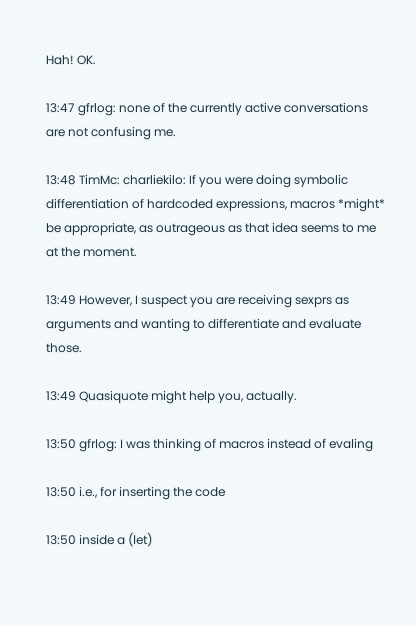Hah! OK.

13:47 gfrlog: none of the currently active conversations are not confusing me.

13:48 TimMc: charliekilo: If you were doing symbolic differentiation of hardcoded expressions, macros *might* be appropriate, as outrageous as that idea seems to me at the moment.

13:49 However, I suspect you are receiving sexprs as arguments and wanting to differentiate and evaluate those.

13:49 Quasiquote might help you, actually.

13:50 gfrlog: I was thinking of macros instead of evaling

13:50 i.e., for inserting the code

13:50 inside a (let)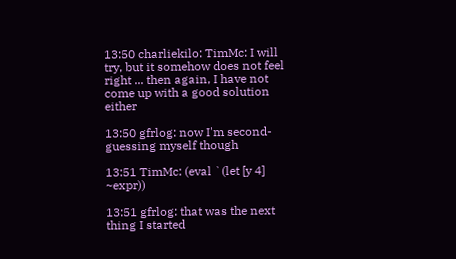13:50 charliekilo: TimMc: I will try, but it somehow does not feel right ... then again, I have not come up with a good solution either

13:50 gfrlog: now I'm second-guessing myself though

13:51 TimMc: (eval `(let [y 4] ~expr))

13:51 gfrlog: that was the next thing I started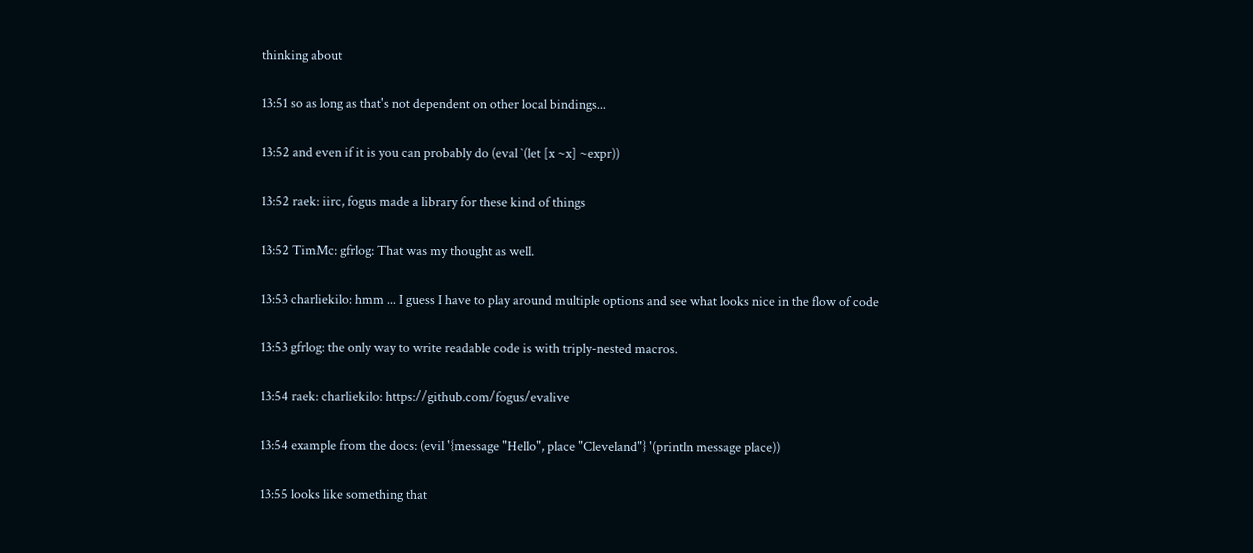thinking about

13:51 so as long as that's not dependent on other local bindings...

13:52 and even if it is you can probably do (eval `(let [x ~x] ~expr))

13:52 raek: iirc, fogus made a library for these kind of things

13:52 TimMc: gfrlog: That was my thought as well.

13:53 charliekilo: hmm ... I guess I have to play around multiple options and see what looks nice in the flow of code

13:53 gfrlog: the only way to write readable code is with triply-nested macros.

13:54 raek: charliekilo: https://github.com/fogus/evalive

13:54 example from the docs: (evil '{message "Hello", place "Cleveland"} '(println message place))

13:55 looks like something that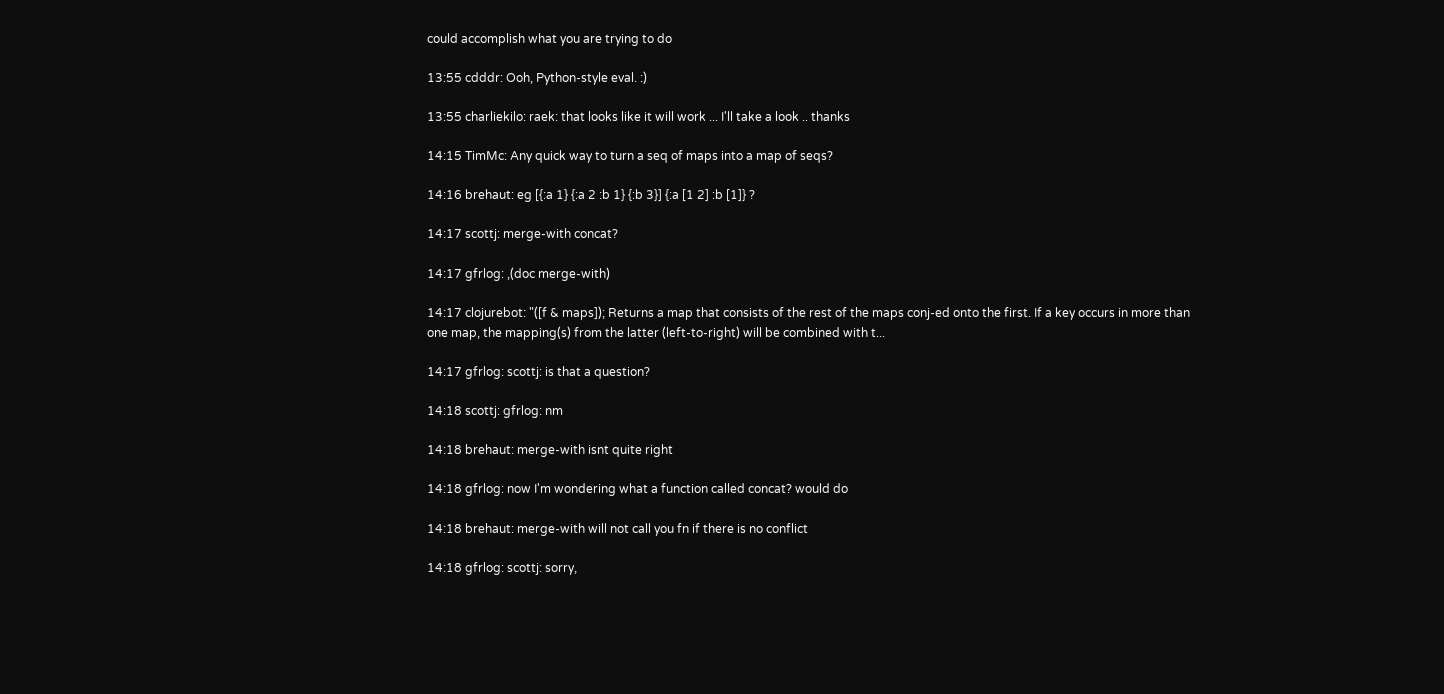could accomplish what you are trying to do

13:55 cdddr: Ooh, Python-style eval. :)

13:55 charliekilo: raek: that looks like it will work ... I'll take a look .. thanks

14:15 TimMc: Any quick way to turn a seq of maps into a map of seqs?

14:16 brehaut: eg [{:a 1} {:a 2 :b 1} {:b 3}] {:a [1 2] :b [1]} ?

14:17 scottj: merge-with concat?

14:17 gfrlog: ,(doc merge-with)

14:17 clojurebot: "([f & maps]); Returns a map that consists of the rest of the maps conj-ed onto the first. If a key occurs in more than one map, the mapping(s) from the latter (left-to-right) will be combined with t...

14:17 gfrlog: scottj: is that a question?

14:18 scottj: gfrlog: nm

14:18 brehaut: merge-with isnt quite right

14:18 gfrlog: now I'm wondering what a function called concat? would do

14:18 brehaut: merge-with will not call you fn if there is no conflict

14:18 gfrlog: scottj: sorry,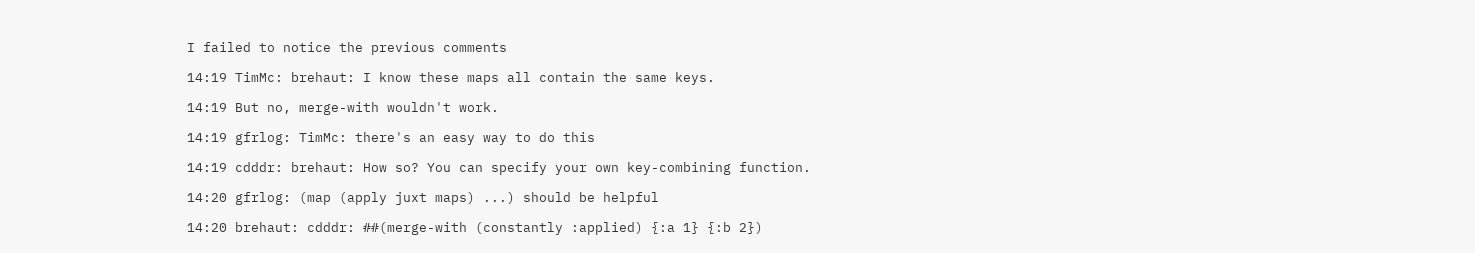I failed to notice the previous comments

14:19 TimMc: brehaut: I know these maps all contain the same keys.

14:19 But no, merge-with wouldn't work.

14:19 gfrlog: TimMc: there's an easy way to do this

14:19 cdddr: brehaut: How so? You can specify your own key-combining function.

14:20 gfrlog: (map (apply juxt maps) ...) should be helpful

14:20 brehaut: cdddr: ##(merge-with (constantly :applied) {:a 1} {:b 2})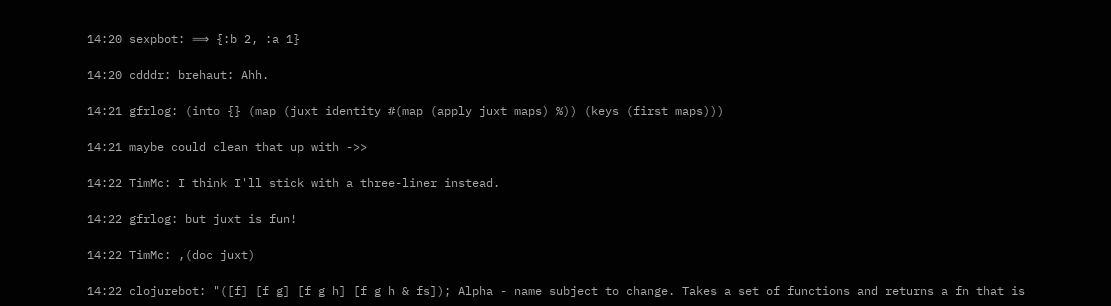14:20 sexpbot: ⟹ {:b 2, :a 1}

14:20 cdddr: brehaut: Ahh.

14:21 gfrlog: (into {} (map (juxt identity #(map (apply juxt maps) %)) (keys (first maps)))

14:21 maybe could clean that up with ->>

14:22 TimMc: I think I'll stick with a three-liner instead.

14:22 gfrlog: but juxt is fun!

14:22 TimMc: ,(doc juxt)

14:22 clojurebot: "([f] [f g] [f g h] [f g h & fs]); Alpha - name subject to change. Takes a set of functions and returns a fn that is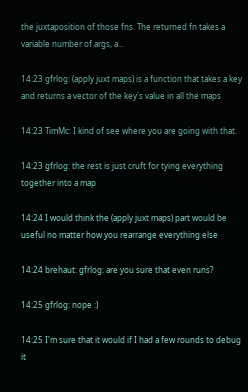the juxtaposition of those fns. The returned fn takes a variable number of args, a...

14:23 gfrlog: (apply juxt maps) is a function that takes a key and returns a vector of the key's value in all the maps

14:23 TimMc: I kind of see where you are going with that.

14:23 gfrlog: the rest is just cruft for tying everything together into a map

14:24 I would think the (apply juxt maps) part would be useful no matter how you rearrange everything else

14:24 brehaut: gfrlog: are you sure that even runs?

14:25 gfrlog: nope :)

14:25 I'm sure that it would if I had a few rounds to debug it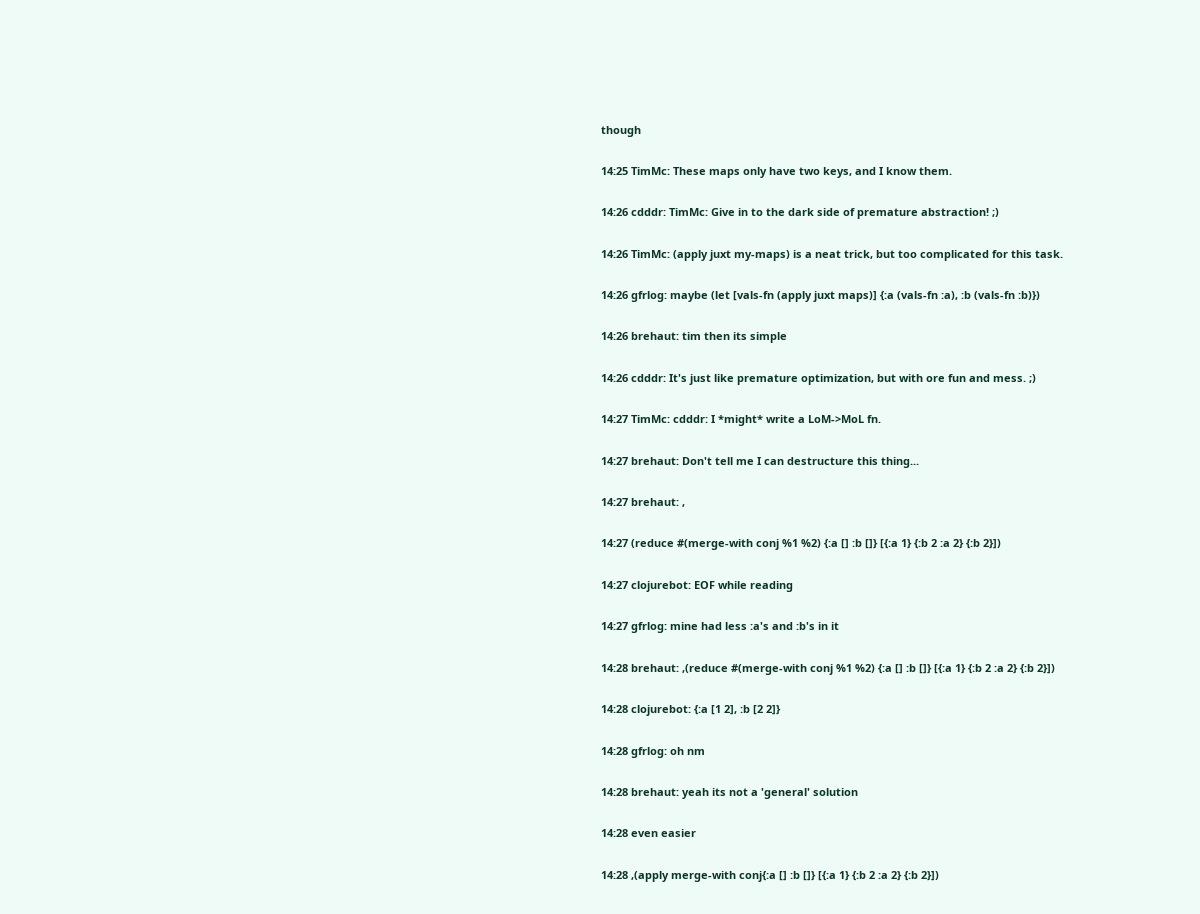though

14:25 TimMc: These maps only have two keys, and I know them.

14:26 cdddr: TimMc: Give in to the dark side of premature abstraction! ;)

14:26 TimMc: (apply juxt my-maps) is a neat trick, but too complicated for this task.

14:26 gfrlog: maybe (let [vals-fn (apply juxt maps)] {:a (vals-fn :a), :b (vals-fn :b)})

14:26 brehaut: tim then its simple

14:26 cdddr: It's just like premature optimization, but with ore fun and mess. ;)

14:27 TimMc: cdddr: I *might* write a LoM->MoL fn.

14:27 brehaut: Don't tell me I can destructure this thing...

14:27 brehaut: ,

14:27 (reduce #(merge-with conj %1 %2) {:a [] :b []} [{:a 1} {:b 2 :a 2} {:b 2}])

14:27 clojurebot: EOF while reading

14:27 gfrlog: mine had less :a's and :b's in it

14:28 brehaut: ,(reduce #(merge-with conj %1 %2) {:a [] :b []} [{:a 1} {:b 2 :a 2} {:b 2}])

14:28 clojurebot: {:a [1 2], :b [2 2]}

14:28 gfrlog: oh nm

14:28 brehaut: yeah its not a 'general' solution

14:28 even easier

14:28 ,(apply merge-with conj{:a [] :b []} [{:a 1} {:b 2 :a 2} {:b 2}])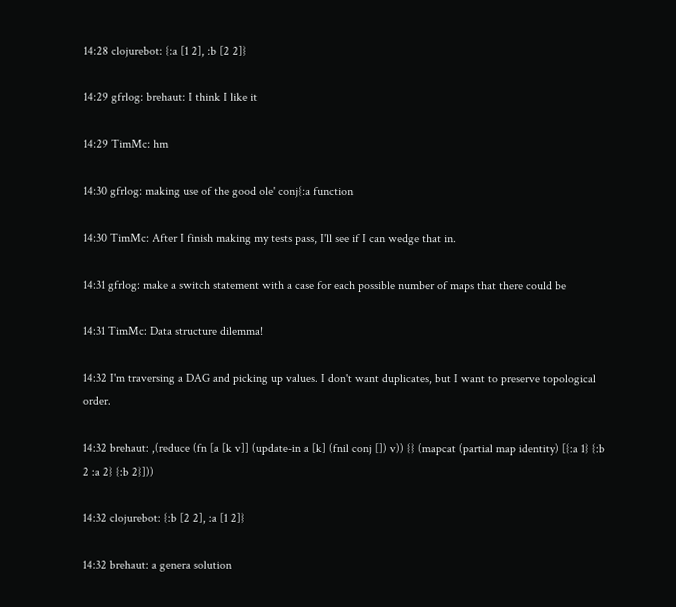14:28 clojurebot: {:a [1 2], :b [2 2]}

14:29 gfrlog: brehaut: I think I like it

14:29 TimMc: hm

14:30 gfrlog: making use of the good ole' conj{:a function

14:30 TimMc: After I finish making my tests pass, I'll see if I can wedge that in.

14:31 gfrlog: make a switch statement with a case for each possible number of maps that there could be

14:31 TimMc: Data structure dilemma!

14:32 I'm traversing a DAG and picking up values. I don't want duplicates, but I want to preserve topological order.

14:32 brehaut: ,(reduce (fn [a [k v]] (update-in a [k] (fnil conj []) v)) {} (mapcat (partial map identity) [{:a 1} {:b 2 :a 2} {:b 2}]))

14:32 clojurebot: {:b [2 2], :a [1 2]}

14:32 brehaut: a genera solution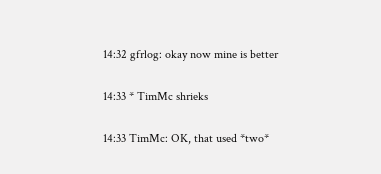14:32 gfrlog: okay now mine is better

14:33 * TimMc shrieks

14:33 TimMc: OK, that used *two*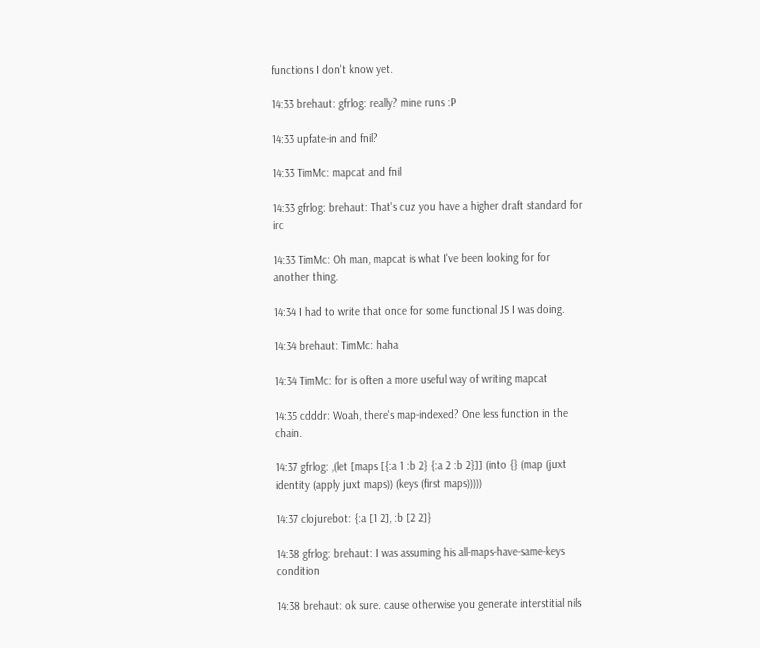functions I don't know yet.

14:33 brehaut: gfrlog: really? mine runs :P

14:33 upfate-in and fnil?

14:33 TimMc: mapcat and fnil

14:33 gfrlog: brehaut: That's cuz you have a higher draft standard for irc

14:33 TimMc: Oh man, mapcat is what I've been looking for for another thing.

14:34 I had to write that once for some functional JS I was doing.

14:34 brehaut: TimMc: haha

14:34 TimMc: for is often a more useful way of writing mapcat

14:35 cdddr: Woah, there's map-indexed? One less function in the chain.

14:37 gfrlog: ,(let [maps [{:a 1 :b 2} {:a 2 :b 2}]] (into {} (map (juxt identity (apply juxt maps)) (keys (first maps)))))

14:37 clojurebot: {:a [1 2], :b [2 2]}

14:38 gfrlog: brehaut: I was assuming his all-maps-have-same-keys condition

14:38 brehaut: ok sure. cause otherwise you generate interstitial nils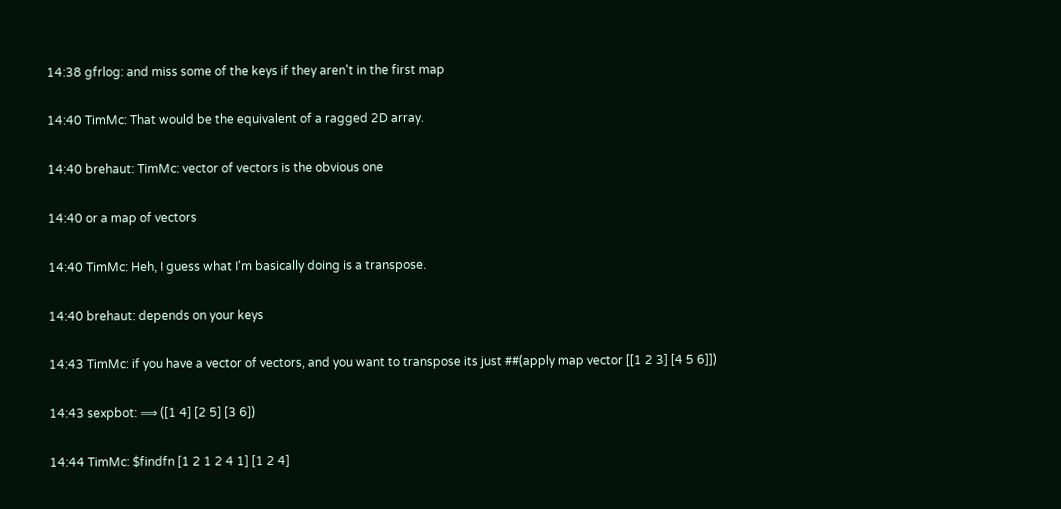14:38 gfrlog: and miss some of the keys if they aren't in the first map

14:40 TimMc: That would be the equivalent of a ragged 2D array.

14:40 brehaut: TimMc: vector of vectors is the obvious one

14:40 or a map of vectors

14:40 TimMc: Heh, I guess what I'm basically doing is a transpose.

14:40 brehaut: depends on your keys

14:43 TimMc: if you have a vector of vectors, and you want to transpose its just ##(apply map vector [[1 2 3] [4 5 6]])

14:43 sexpbot: ⟹ ([1 4] [2 5] [3 6])

14:44 TimMc: $findfn [1 2 1 2 4 1] [1 2 4]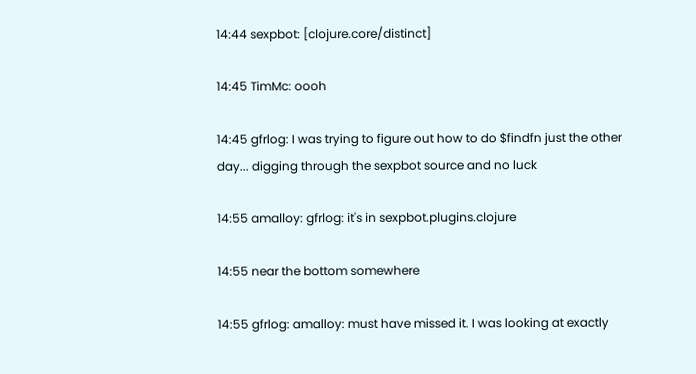14:44 sexpbot: [clojure.core/distinct]

14:45 TimMc: oooh

14:45 gfrlog: I was trying to figure out how to do $findfn just the other day... digging through the sexpbot source and no luck

14:55 amalloy: gfrlog: it's in sexpbot.plugins.clojure

14:55 near the bottom somewhere

14:55 gfrlog: amalloy: must have missed it. I was looking at exactly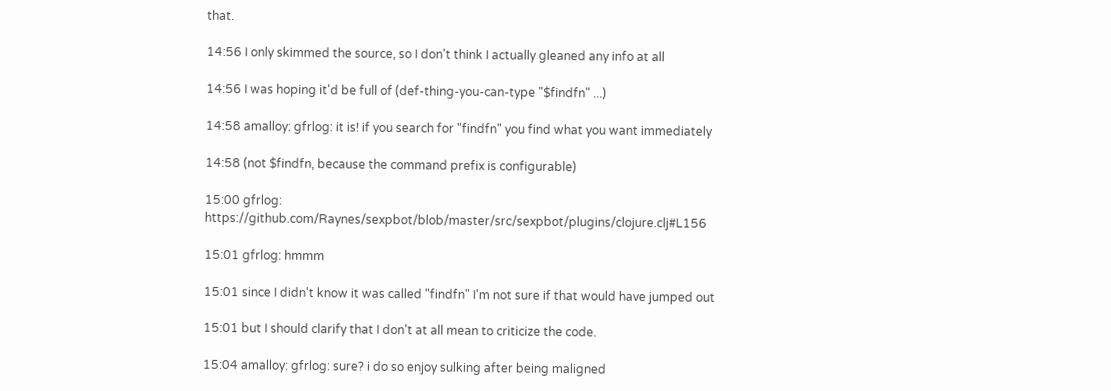that.

14:56 I only skimmed the source, so I don't think I actually gleaned any info at all

14:56 I was hoping it'd be full of (def-thing-you-can-type "$findfn" ...)

14:58 amalloy: gfrlog: it is! if you search for "findfn" you find what you want immediately

14:58 (not $findfn, because the command prefix is configurable)

15:00 gfrlog: https://github.com/Raynes/sexpbot/blob/master/src/sexpbot/plugins/clojure.clj#L156

15:01 gfrlog: hmmm

15:01 since I didn't know it was called "findfn" I'm not sure if that would have jumped out

15:01 but I should clarify that I don't at all mean to criticize the code.

15:04 amalloy: gfrlog: sure? i do so enjoy sulking after being maligned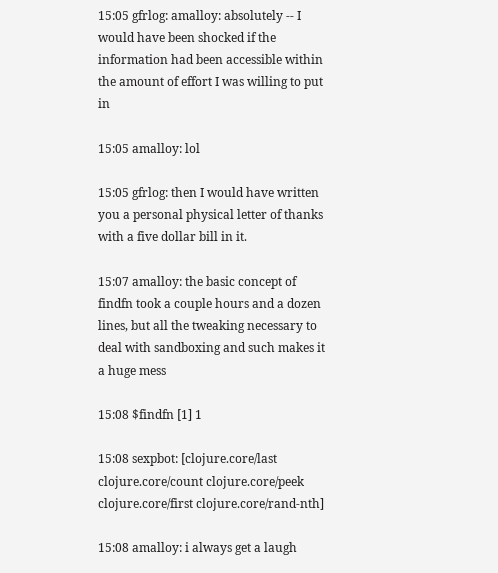15:05 gfrlog: amalloy: absolutely -- I would have been shocked if the information had been accessible within the amount of effort I was willing to put in

15:05 amalloy: lol

15:05 gfrlog: then I would have written you a personal physical letter of thanks with a five dollar bill in it.

15:07 amalloy: the basic concept of findfn took a couple hours and a dozen lines, but all the tweaking necessary to deal with sandboxing and such makes it a huge mess

15:08 $findfn [1] 1

15:08 sexpbot: [clojure.core/last clojure.core/count clojure.core/peek clojure.core/first clojure.core/rand-nth]

15:08 amalloy: i always get a laugh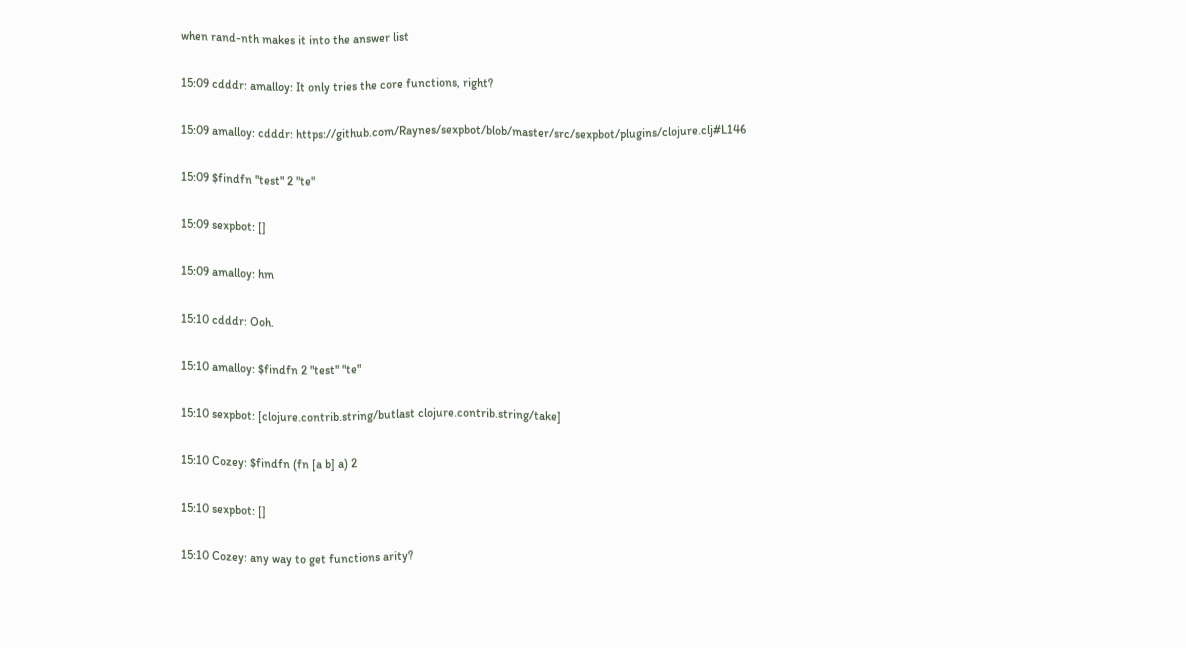when rand-nth makes it into the answer list

15:09 cdddr: amalloy: It only tries the core functions, right?

15:09 amalloy: cdddr: https://github.com/Raynes/sexpbot/blob/master/src/sexpbot/plugins/clojure.clj#L146

15:09 $findfn "test" 2 "te"

15:09 sexpbot: []

15:09 amalloy: hm

15:10 cdddr: Ooh.

15:10 amalloy: $findfn 2 "test" "te"

15:10 sexpbot: [clojure.contrib.string/butlast clojure.contrib.string/take]

15:10 Cozey: $findfn (fn [a b] a) 2

15:10 sexpbot: []

15:10 Cozey: any way to get functions arity?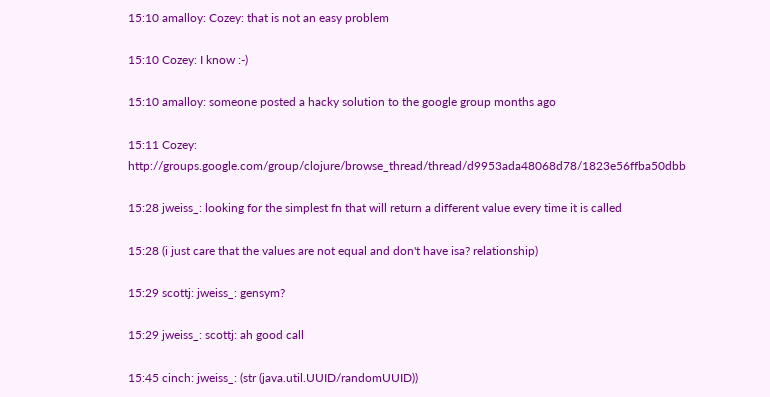15:10 amalloy: Cozey: that is not an easy problem

15:10 Cozey: I know :-)

15:10 amalloy: someone posted a hacky solution to the google group months ago

15:11 Cozey: http://groups.google.com/group/clojure/browse_thread/thread/d9953ada48068d78/1823e56ffba50dbb

15:28 jweiss_: looking for the simplest fn that will return a different value every time it is called

15:28 (i just care that the values are not equal and don't have isa? relationship)

15:29 scottj: jweiss_: gensym?

15:29 jweiss_: scottj: ah good call

15:45 cinch: jweiss_: (str (java.util.UUID/randomUUID))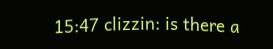15:47 clizzin: is there a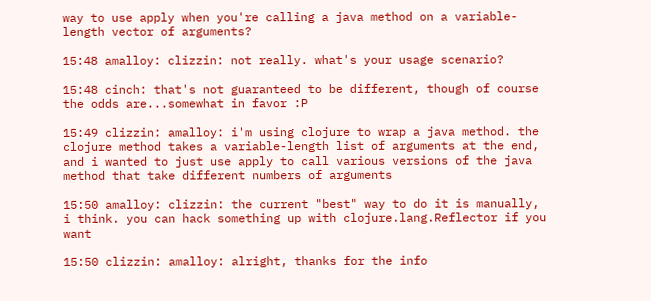way to use apply when you're calling a java method on a variable-length vector of arguments?

15:48 amalloy: clizzin: not really. what's your usage scenario?

15:48 cinch: that's not guaranteed to be different, though of course the odds are...somewhat in favor :P

15:49 clizzin: amalloy: i'm using clojure to wrap a java method. the clojure method takes a variable-length list of arguments at the end, and i wanted to just use apply to call various versions of the java method that take different numbers of arguments

15:50 amalloy: clizzin: the current "best" way to do it is manually, i think. you can hack something up with clojure.lang.Reflector if you want

15:50 clizzin: amalloy: alright, thanks for the info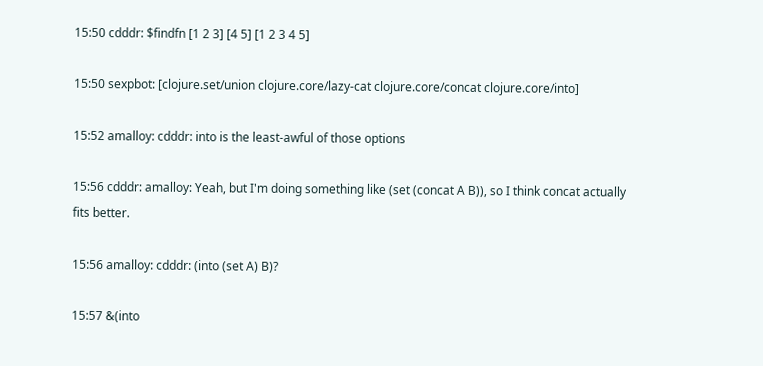15:50 cdddr: $findfn [1 2 3] [4 5] [1 2 3 4 5]

15:50 sexpbot: [clojure.set/union clojure.core/lazy-cat clojure.core/concat clojure.core/into]

15:52 amalloy: cdddr: into is the least-awful of those options

15:56 cdddr: amalloy: Yeah, but I'm doing something like (set (concat A B)), so I think concat actually fits better.

15:56 amalloy: cdddr: (into (set A) B)?

15:57 &(into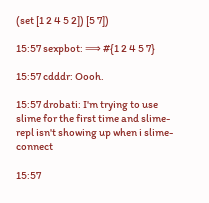(set [1 2 4 5 2]) [5 7])

15:57 sexpbot: ⟹ #{1 2 4 5 7}

15:57 cdddr: Oooh.

15:57 drobati: I'm trying to use slime for the first time and slime-repl isn't showing up when i slime-connect

15:57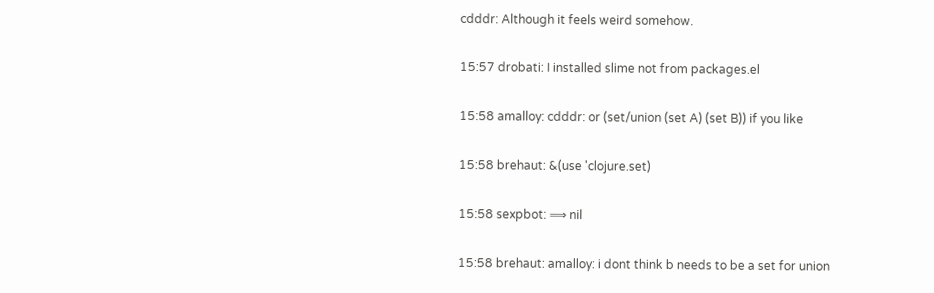cdddr: Although it feels weird somehow.

15:57 drobati: I installed slime not from packages.el

15:58 amalloy: cdddr: or (set/union (set A) (set B)) if you like

15:58 brehaut: &(use 'clojure.set)

15:58 sexpbot: ⟹ nil

15:58 brehaut: amalloy: i dont think b needs to be a set for union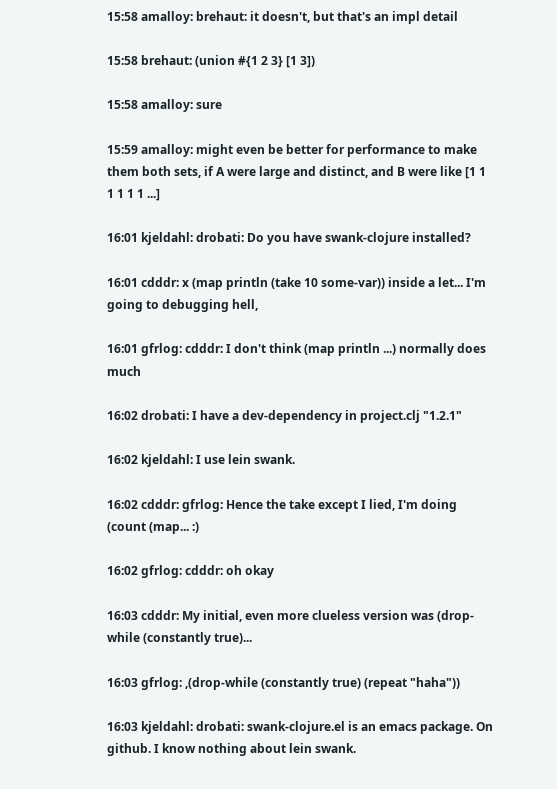15:58 amalloy: brehaut: it doesn't, but that's an impl detail

15:58 brehaut: (union #{1 2 3} [1 3])

15:58 amalloy: sure

15:59 amalloy: might even be better for performance to make them both sets, if A were large and distinct, and B were like [1 1 1 1 1 1 ...]

16:01 kjeldahl: drobati: Do you have swank-clojure installed?

16:01 cdddr: x (map println (take 10 some-var)) inside a let... I'm going to debugging hell,

16:01 gfrlog: cdddr: I don't think (map println ...) normally does much

16:02 drobati: I have a dev-dependency in project.clj "1.2.1"

16:02 kjeldahl: I use lein swank.

16:02 cdddr: gfrlog: Hence the take except I lied, I'm doing (count (map... :)

16:02 gfrlog: cdddr: oh okay

16:03 cdddr: My initial, even more clueless version was (drop-while (constantly true)...

16:03 gfrlog: ,(drop-while (constantly true) (repeat "haha"))

16:03 kjeldahl: drobati: swank-clojure.el is an emacs package. On github. I know nothing about lein swank.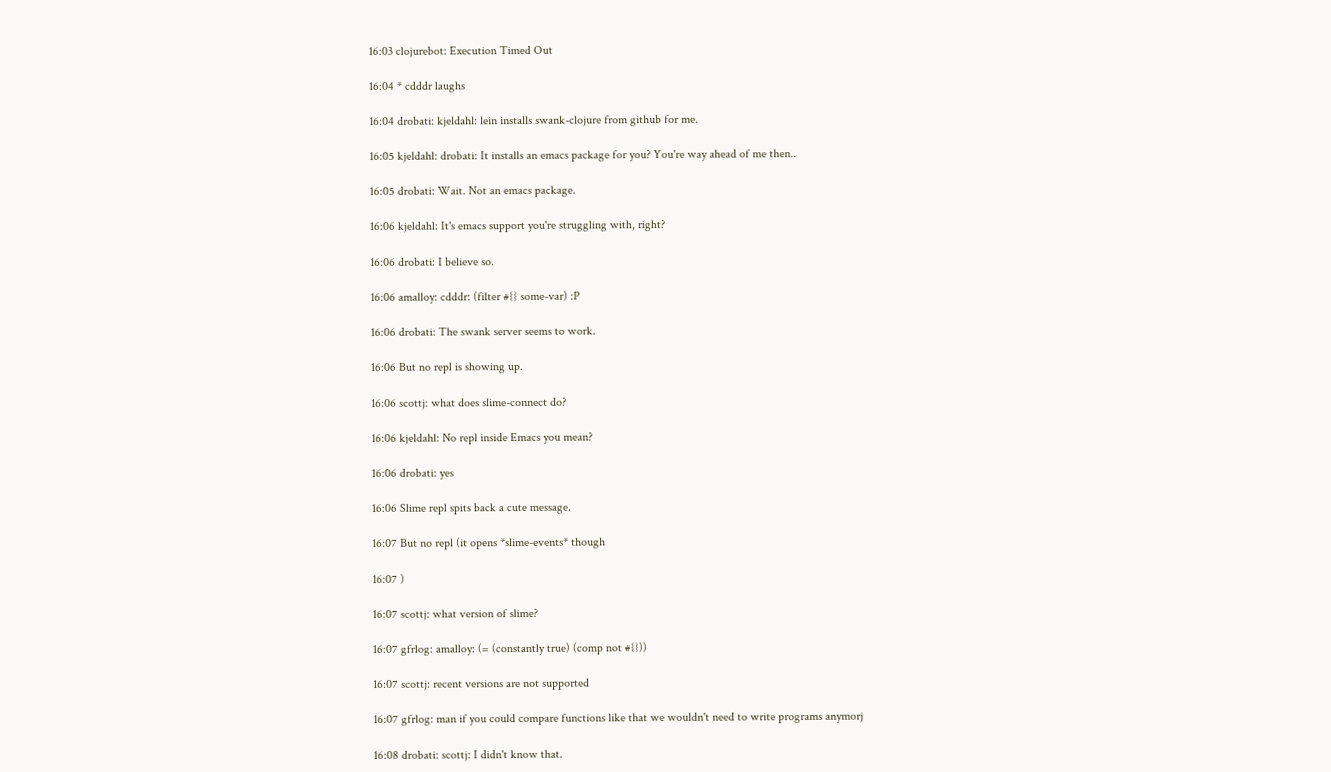16:03 clojurebot: Execution Timed Out

16:04 * cdddr laughs

16:04 drobati: kjeldahl: lein installs swank-clojure from github for me.

16:05 kjeldahl: drobati: It installs an emacs package for you? You're way ahead of me then..

16:05 drobati: Wait. Not an emacs package.

16:06 kjeldahl: It's emacs support you're struggling with, right?

16:06 drobati: I believe so.

16:06 amalloy: cdddr: (filter #{} some-var) :P

16:06 drobati: The swank server seems to work.

16:06 But no repl is showing up.

16:06 scottj: what does slime-connect do?

16:06 kjeldahl: No repl inside Emacs you mean?

16:06 drobati: yes

16:06 Slime repl spits back a cute message.

16:07 But no repl (it opens *slime-events* though

16:07 )

16:07 scottj: what version of slime?

16:07 gfrlog: amalloy: (= (constantly true) (comp not #{}))

16:07 scottj: recent versions are not supported

16:07 gfrlog: man if you could compare functions like that we wouldn't need to write programs anymorj

16:08 drobati: scottj: I didn't know that.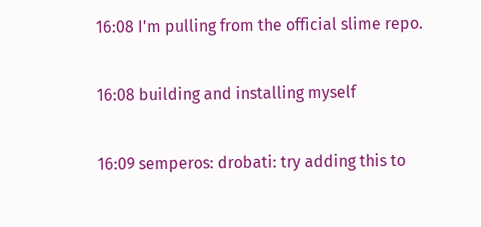16:08 I'm pulling from the official slime repo.

16:08 building and installing myself

16:09 semperos: drobati: try adding this to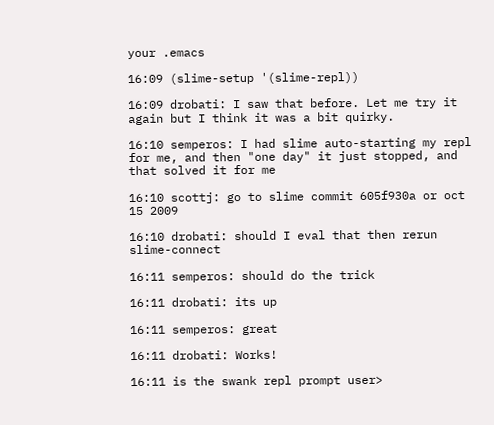your .emacs

16:09 (slime-setup '(slime-repl))

16:09 drobati: I saw that before. Let me try it again but I think it was a bit quirky.

16:10 semperos: I had slime auto-starting my repl for me, and then "one day" it just stopped, and that solved it for me

16:10 scottj: go to slime commit 605f930a or oct 15 2009

16:10 drobati: should I eval that then rerun slime-connect

16:11 semperos: should do the trick

16:11 drobati: its up

16:11 semperos: great

16:11 drobati: Works!

16:11 is the swank repl prompt user>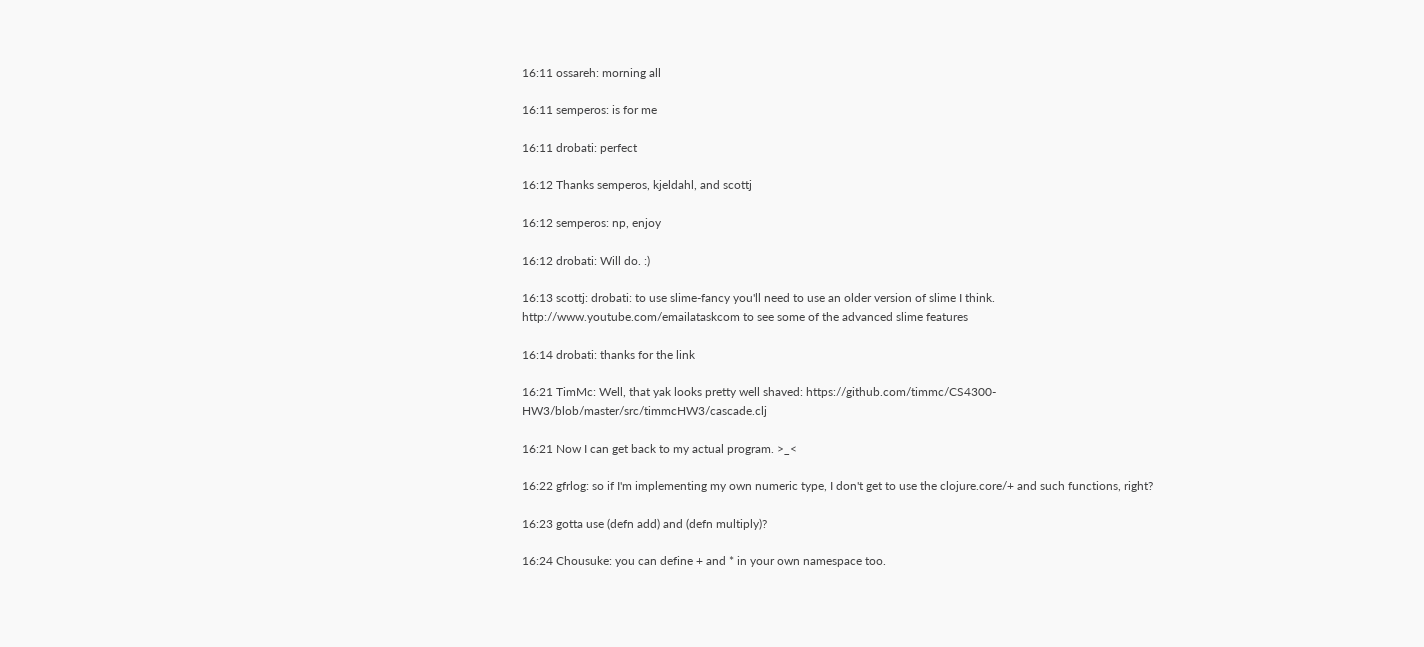16:11 ossareh: morning all

16:11 semperos: is for me

16:11 drobati: perfect

16:12 Thanks semperos, kjeldahl, and scottj

16:12 semperos: np, enjoy

16:12 drobati: Will do. :)

16:13 scottj: drobati: to use slime-fancy you'll need to use an older version of slime I think. http://www.youtube.com/emailataskcom to see some of the advanced slime features

16:14 drobati: thanks for the link

16:21 TimMc: Well, that yak looks pretty well shaved: https://github.com/timmc/CS4300-HW3/blob/master/src/timmcHW3/cascade.clj

16:21 Now I can get back to my actual program. >_<

16:22 gfrlog: so if I'm implementing my own numeric type, I don't get to use the clojure.core/+ and such functions, right?

16:23 gotta use (defn add) and (defn multiply)?

16:24 Chousuke: you can define + and * in your own namespace too.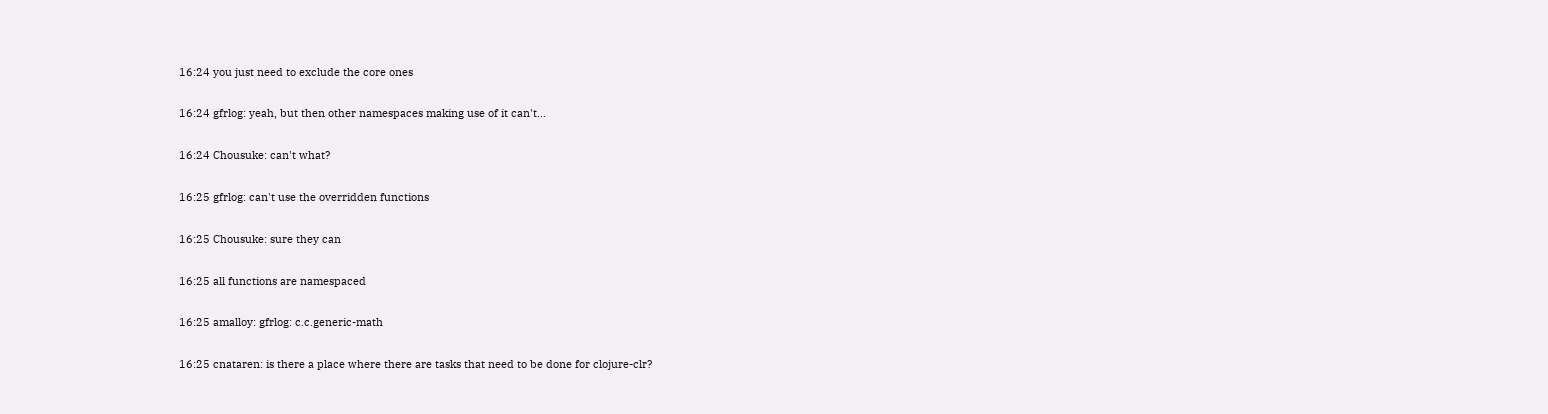16:24 you just need to exclude the core ones

16:24 gfrlog: yeah, but then other namespaces making use of it can't...

16:24 Chousuke: can't what?

16:25 gfrlog: can't use the overridden functions

16:25 Chousuke: sure they can

16:25 all functions are namespaced

16:25 amalloy: gfrlog: c.c.generic-math

16:25 cnataren: is there a place where there are tasks that need to be done for clojure-clr?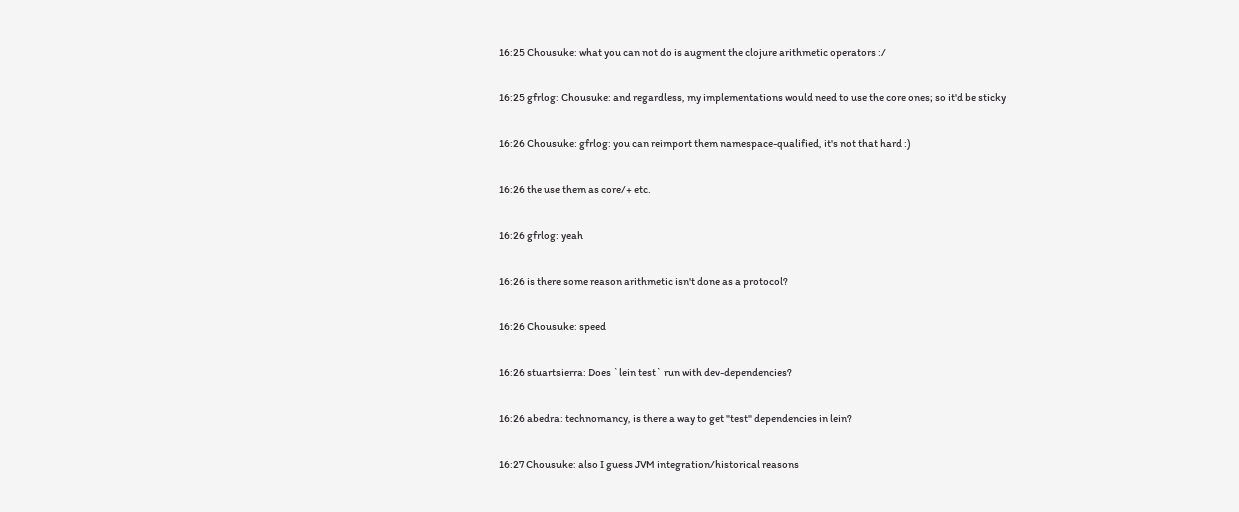16:25 Chousuke: what you can not do is augment the clojure arithmetic operators :/

16:25 gfrlog: Chousuke: and regardless, my implementations would need to use the core ones; so it'd be sticky

16:26 Chousuke: gfrlog: you can reimport them namespace-qualified, it's not that hard :)

16:26 the use them as core/+ etc.

16:26 gfrlog: yeah

16:26 is there some reason arithmetic isn't done as a protocol?

16:26 Chousuke: speed

16:26 stuartsierra: Does `lein test` run with dev-dependencies?

16:26 abedra: technomancy, is there a way to get "test" dependencies in lein?

16:27 Chousuke: also I guess JVM integration/historical reasons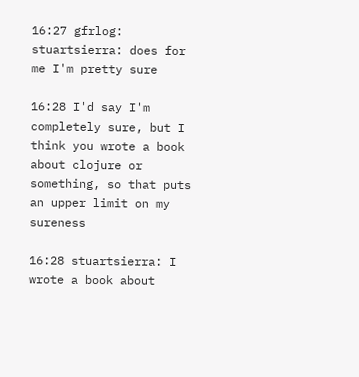16:27 gfrlog: stuartsierra: does for me I'm pretty sure

16:28 I'd say I'm completely sure, but I think you wrote a book about clojure or something, so that puts an upper limit on my sureness

16:28 stuartsierra: I wrote a book about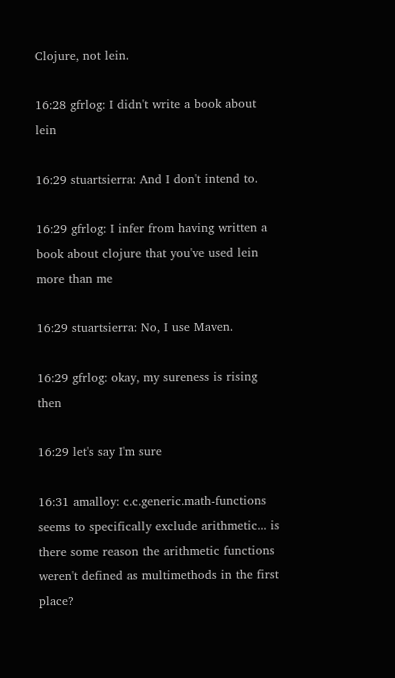Clojure, not lein.

16:28 gfrlog: I didn't write a book about lein

16:29 stuartsierra: And I don't intend to.

16:29 gfrlog: I infer from having written a book about clojure that you've used lein more than me

16:29 stuartsierra: No, I use Maven.

16:29 gfrlog: okay, my sureness is rising then

16:29 let's say I'm sure

16:31 amalloy: c.c.generic.math-functions seems to specifically exclude arithmetic... is there some reason the arithmetic functions weren't defined as multimethods in the first place?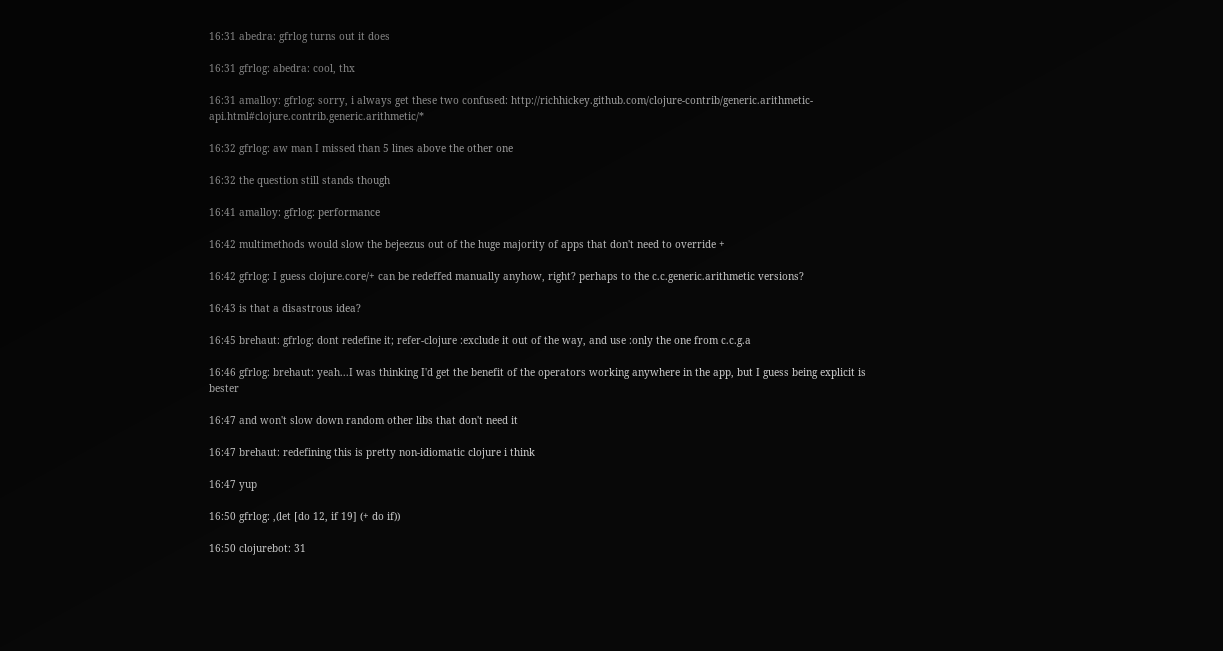16:31 abedra: gfrlog turns out it does

16:31 gfrlog: abedra: cool, thx

16:31 amalloy: gfrlog: sorry, i always get these two confused: http://richhickey.github.com/clojure-contrib/generic.arithmetic-api.html#clojure.contrib.generic.arithmetic/*

16:32 gfrlog: aw man I missed than 5 lines above the other one

16:32 the question still stands though

16:41 amalloy: gfrlog: performance

16:42 multimethods would slow the bejeezus out of the huge majority of apps that don't need to override +

16:42 gfrlog: I guess clojure.core/+ can be redeffed manually anyhow, right? perhaps to the c.c.generic.arithmetic versions?

16:43 is that a disastrous idea?

16:45 brehaut: gfrlog: dont redefine it; refer-clojure :exclude it out of the way, and use :only the one from c.c.g.a

16:46 gfrlog: brehaut: yeah...I was thinking I'd get the benefit of the operators working anywhere in the app, but I guess being explicit is bester

16:47 and won't slow down random other libs that don't need it

16:47 brehaut: redefining this is pretty non-idiomatic clojure i think

16:47 yup

16:50 gfrlog: ,(let [do 12, if 19] (+ do if))

16:50 clojurebot: 31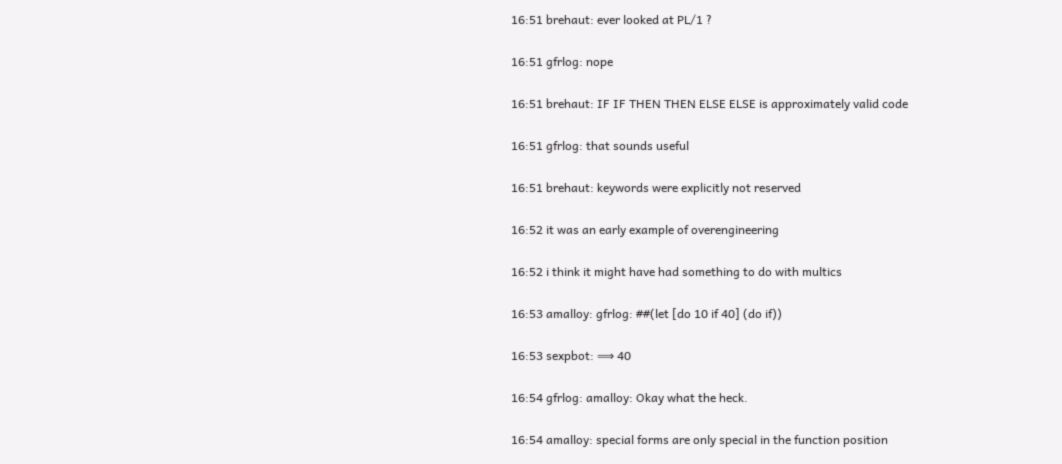16:51 brehaut: ever looked at PL/1 ?

16:51 gfrlog: nope

16:51 brehaut: IF IF THEN THEN ELSE ELSE is approximately valid code

16:51 gfrlog: that sounds useful

16:51 brehaut: keywords were explicitly not reserved

16:52 it was an early example of overengineering

16:52 i think it might have had something to do with multics

16:53 amalloy: gfrlog: ##(let [do 10 if 40] (do if))

16:53 sexpbot: ⟹ 40

16:54 gfrlog: amalloy: Okay what the heck.

16:54 amalloy: special forms are only special in the function position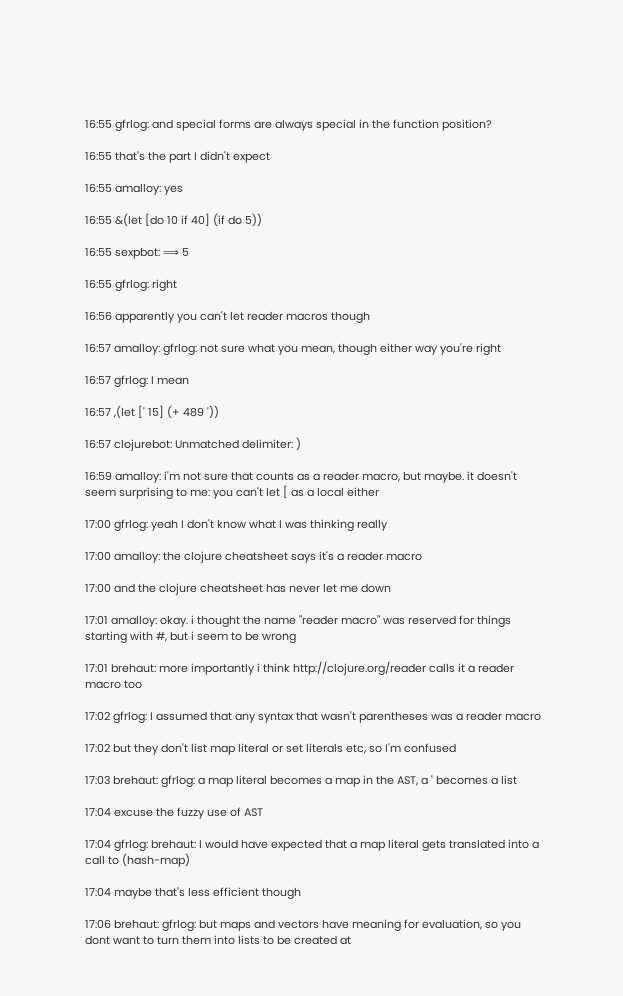16:55 gfrlog: and special forms are always special in the function position?

16:55 that's the part I didn't expect

16:55 amalloy: yes

16:55 &(let [do 10 if 40] (if do 5))

16:55 sexpbot: ⟹ 5

16:55 gfrlog: right

16:56 apparently you can't let reader macros though

16:57 amalloy: gfrlog: not sure what you mean, though either way you're right

16:57 gfrlog: I mean

16:57 ,(let [' 15] (+ 489 '))

16:57 clojurebot: Unmatched delimiter: )

16:59 amalloy: i'm not sure that counts as a reader macro, but maybe. it doesn't seem surprising to me: you can't let [ as a local either

17:00 gfrlog: yeah I don't know what I was thinking really

17:00 amalloy: the clojure cheatsheet says it's a reader macro

17:00 and the clojure cheatsheet has never let me down

17:01 amalloy: okay. i thought the name "reader macro" was reserved for things starting with #, but i seem to be wrong

17:01 brehaut: more importantly i think http://clojure.org/reader calls it a reader macro too

17:02 gfrlog: I assumed that any syntax that wasn't parentheses was a reader macro

17:02 but they don't list map literal or set literals etc, so I'm confused

17:03 brehaut: gfrlog: a map literal becomes a map in the AST, a ' becomes a list

17:04 excuse the fuzzy use of AST

17:04 gfrlog: brehaut: I would have expected that a map literal gets translated into a call to (hash-map)

17:04 maybe that's less efficient though

17:06 brehaut: gfrlog: but maps and vectors have meaning for evaluation, so you dont want to turn them into lists to be created at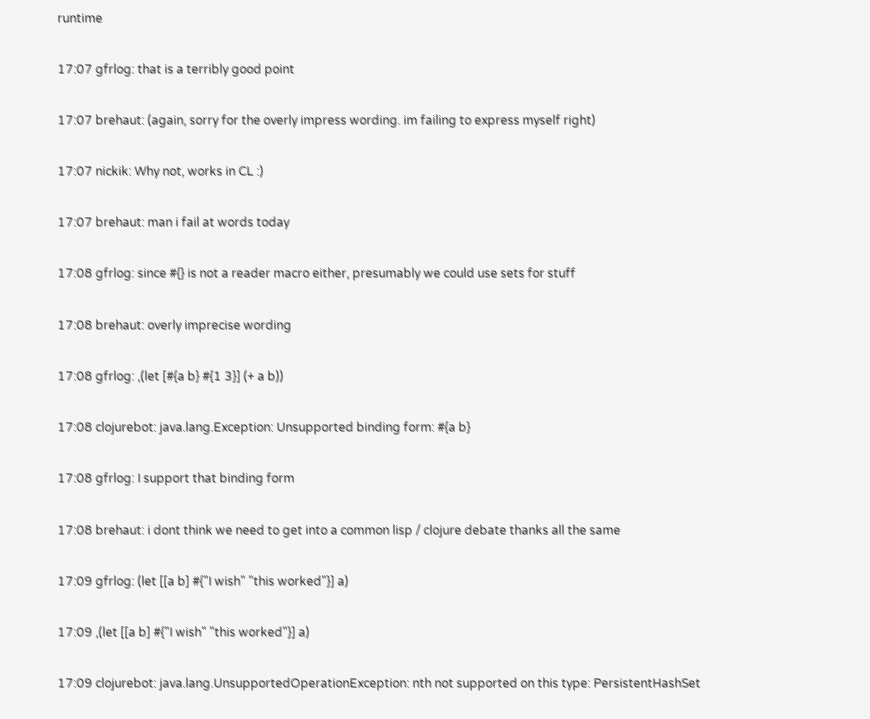runtime

17:07 gfrlog: that is a terribly good point

17:07 brehaut: (again, sorry for the overly impress wording. im failing to express myself right)

17:07 nickik: Why not, works in CL :)

17:07 brehaut: man i fail at words today

17:08 gfrlog: since #{} is not a reader macro either, presumably we could use sets for stuff

17:08 brehaut: overly imprecise wording

17:08 gfrlog: ,(let [#{a b} #{1 3}] (+ a b))

17:08 clojurebot: java.lang.Exception: Unsupported binding form: #{a b}

17:08 gfrlog: I support that binding form

17:08 brehaut: i dont think we need to get into a common lisp / clojure debate thanks all the same

17:09 gfrlog: (let [[a b] #{"I wish" "this worked"}] a)

17:09 ,(let [[a b] #{"I wish" "this worked"}] a)

17:09 clojurebot: java.lang.UnsupportedOperationException: nth not supported on this type: PersistentHashSet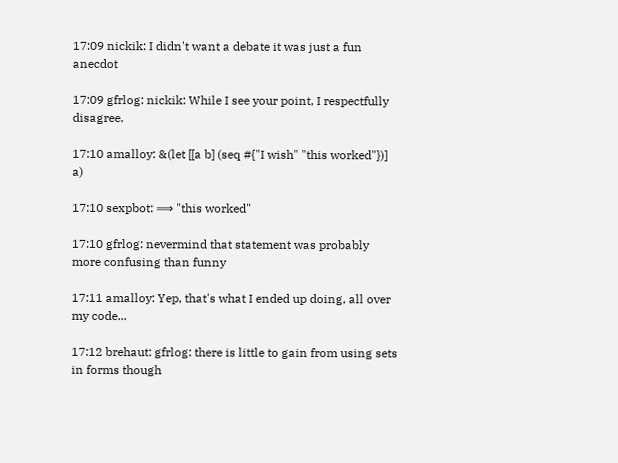17:09 nickik: I didn't want a debate it was just a fun anecdot

17:09 gfrlog: nickik: While I see your point, I respectfully disagree.

17:10 amalloy: &(let [[a b] (seq #{"I wish" "this worked"})] a)

17:10 sexpbot: ⟹ "this worked"

17:10 gfrlog: nevermind that statement was probably more confusing than funny

17:11 amalloy: Yep, that's what I ended up doing, all over my code...

17:12 brehaut: gfrlog: there is little to gain from using sets in forms though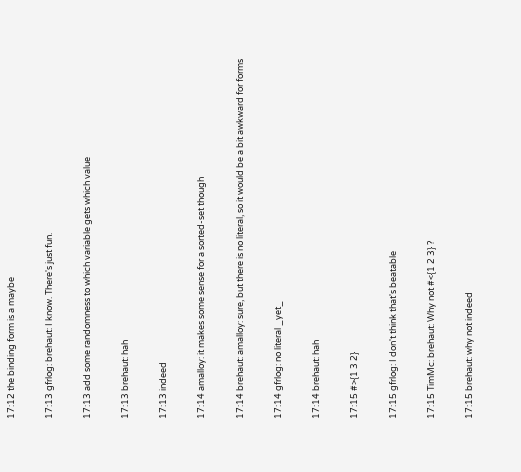17:12 the binding form is a maybe

17:13 gfrlog: brehaut: I know. There's just fun.

17:13 add some randomness to which variable gets which value

17:13 brehaut: hah

17:13 indeed

17:14 amalloy: it makes some sense for a sorted-set though

17:14 brehaut: amalloy: sure, but there is no literal, so it would be a bit awkward for forms

17:14 gfrlog: no literal _yet_

17:14 brehaut: hah

17:15 #>{1 3 2}

17:15 gfrlog: I don't think that's beatable

17:15 TimMc: brehaut: Why not #<{1 2 3} ?

17:15 brehaut: why not indeed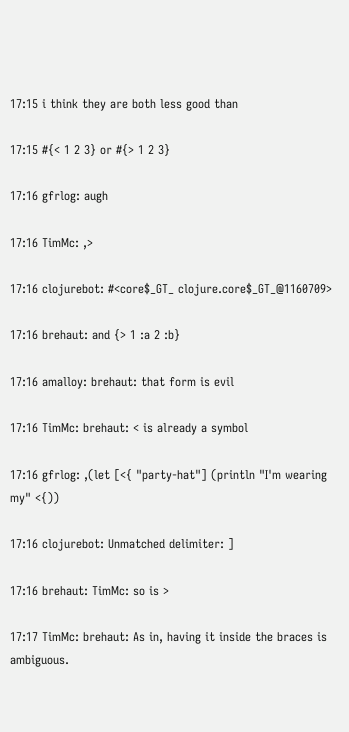17:15 i think they are both less good than

17:15 #{< 1 2 3} or #{> 1 2 3}

17:16 gfrlog: augh

17:16 TimMc: ,>

17:16 clojurebot: #<core$_GT_ clojure.core$_GT_@1160709>

17:16 brehaut: and {> 1 :a 2 :b}

17:16 amalloy: brehaut: that form is evil

17:16 TimMc: brehaut: < is already a symbol

17:16 gfrlog: ,(let [<{ "party-hat"] (println "I'm wearing my" <{))

17:16 clojurebot: Unmatched delimiter: ]

17:16 brehaut: TimMc: so is >

17:17 TimMc: brehaut: As in, having it inside the braces is ambiguous.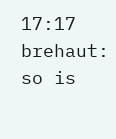17:17 brehaut: so is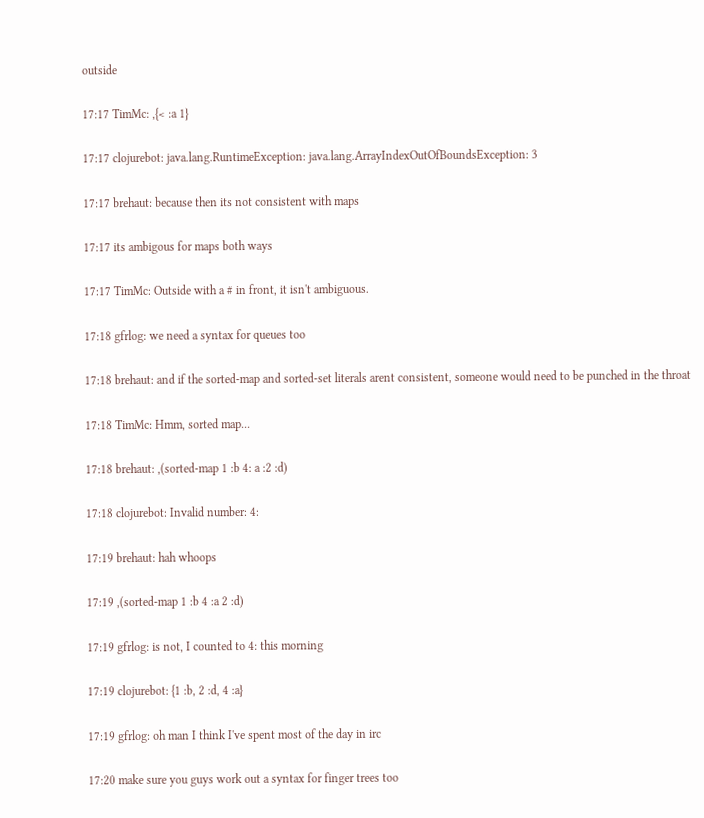outside

17:17 TimMc: ,{< :a 1}

17:17 clojurebot: java.lang.RuntimeException: java.lang.ArrayIndexOutOfBoundsException: 3

17:17 brehaut: because then its not consistent with maps

17:17 its ambigous for maps both ways

17:17 TimMc: Outside with a # in front, it isn't ambiguous.

17:18 gfrlog: we need a syntax for queues too

17:18 brehaut: and if the sorted-map and sorted-set literals arent consistent, someone would need to be punched in the throat

17:18 TimMc: Hmm, sorted map...

17:18 brehaut: ,(sorted-map 1 :b 4: a :2 :d)

17:18 clojurebot: Invalid number: 4:

17:19 brehaut: hah whoops

17:19 ,(sorted-map 1 :b 4 :a 2 :d)

17:19 gfrlog: is not, I counted to 4: this morning

17:19 clojurebot: {1 :b, 2 :d, 4 :a}

17:19 gfrlog: oh man I think I've spent most of the day in irc

17:20 make sure you guys work out a syntax for finger trees too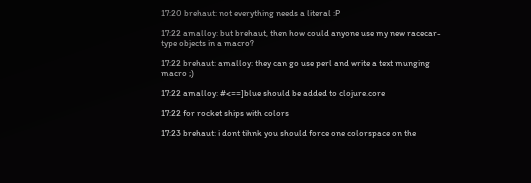17:20 brehaut: not everything needs a literal :P

17:22 amalloy: but brehaut, then how could anyone use my new racecar-type objects in a macro?

17:22 brehaut: amalloy: they can go use perl and write a text munging macro ;)

17:22 amalloy: #<==]blue should be added to clojure.core

17:22 for rocket ships with colors

17:23 brehaut: i dont tihnk you should force one colorspace on the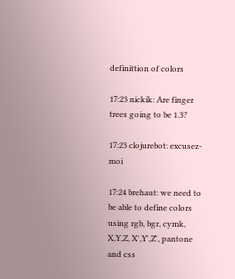definittion of colors

17:23 nickik: Are finger trees going to be 1.3?

17:23 clojurebot: excusez-moi

17:24 brehaut: we need to be able to define colors using rgb, bgr, cymk, X,Y,Z, X',Y',Z', pantone and css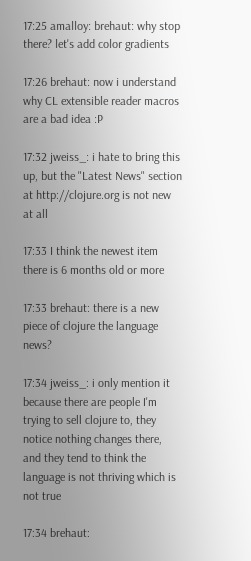17:25 amalloy: brehaut: why stop there? let's add color gradients

17:26 brehaut: now i understand why CL extensible reader macros are a bad idea :P

17:32 jweiss_: i hate to bring this up, but the "Latest News" section at http://clojure.org is not new at all

17:33 I think the newest item there is 6 months old or more

17:33 brehaut: there is a new piece of clojure the language news?

17:34 jweiss_: i only mention it because there are people I'm trying to sell clojure to, they notice nothing changes there, and they tend to think the language is not thriving which is not true

17:34 brehaut: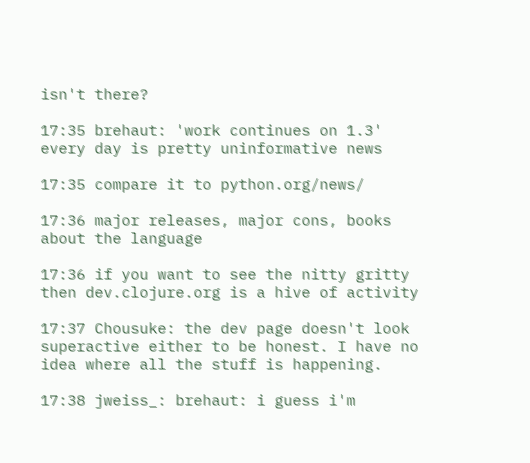isn't there?

17:35 brehaut: 'work continues on 1.3' every day is pretty uninformative news

17:35 compare it to python.org/news/

17:36 major releases, major cons, books about the language

17:36 if you want to see the nitty gritty then dev.clojure.org is a hive of activity

17:37 Chousuke: the dev page doesn't look superactive either to be honest. I have no idea where all the stuff is happening.

17:38 jweiss_: brehaut: i guess i'm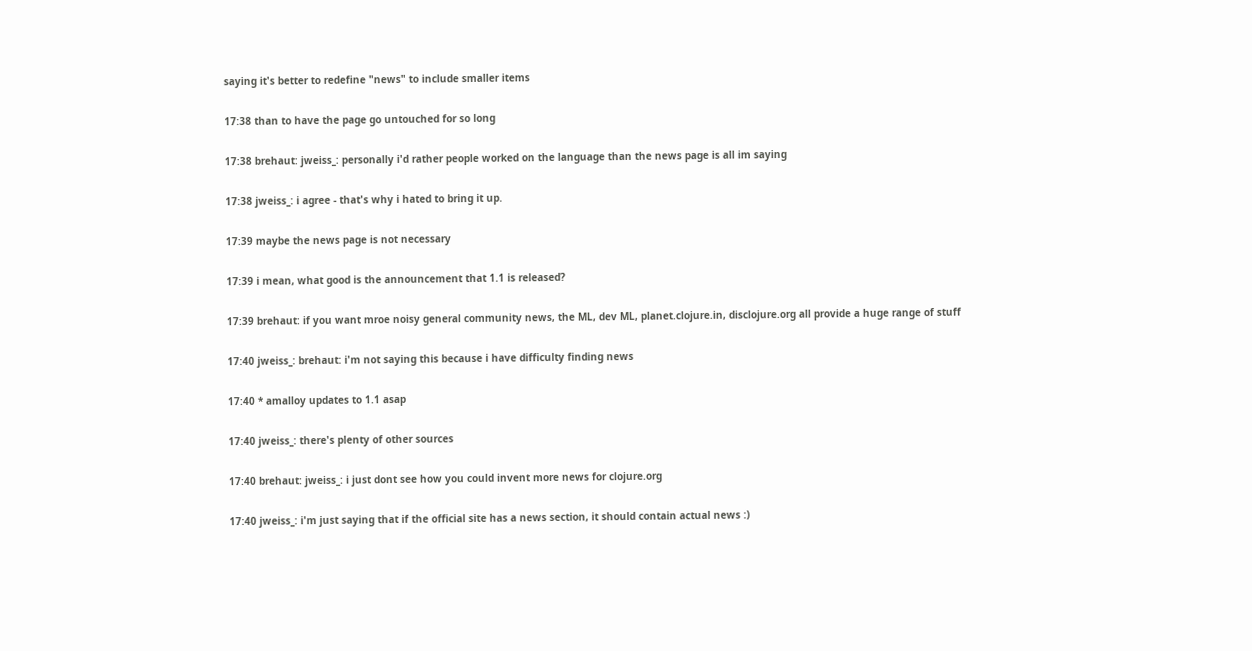saying it's better to redefine "news" to include smaller items

17:38 than to have the page go untouched for so long

17:38 brehaut: jweiss_: personally i'd rather people worked on the language than the news page is all im saying

17:38 jweiss_: i agree - that's why i hated to bring it up.

17:39 maybe the news page is not necessary

17:39 i mean, what good is the announcement that 1.1 is released?

17:39 brehaut: if you want mroe noisy general community news, the ML, dev ML, planet.clojure.in, disclojure.org all provide a huge range of stuff

17:40 jweiss_: brehaut: i'm not saying this because i have difficulty finding news

17:40 * amalloy updates to 1.1 asap

17:40 jweiss_: there's plenty of other sources

17:40 brehaut: jweiss_: i just dont see how you could invent more news for clojure.org

17:40 jweiss_: i'm just saying that if the official site has a news section, it should contain actual news :)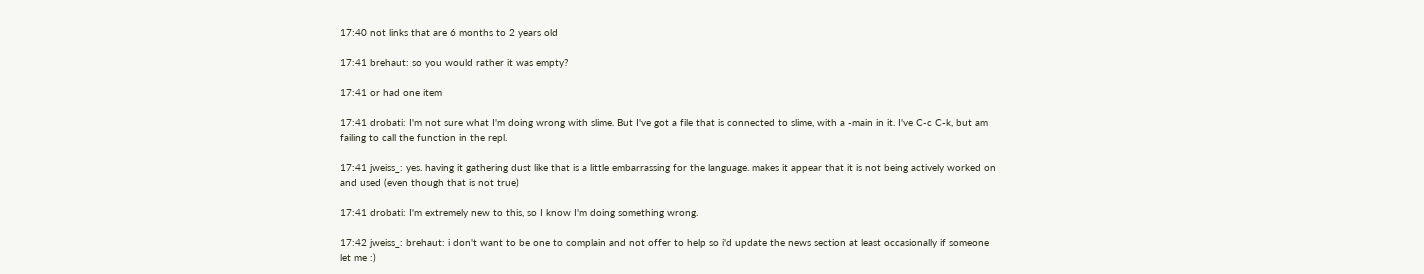17:40 not links that are 6 months to 2 years old

17:41 brehaut: so you would rather it was empty?

17:41 or had one item

17:41 drobati: I'm not sure what I'm doing wrong with slime. But I've got a file that is connected to slime, with a -main in it. I've C-c C-k, but am failing to call the function in the repl.

17:41 jweiss_: yes. having it gathering dust like that is a little embarrassing for the language. makes it appear that it is not being actively worked on and used (even though that is not true)

17:41 drobati: I'm extremely new to this, so I know I'm doing something wrong.

17:42 jweiss_: brehaut: i don't want to be one to complain and not offer to help so i'd update the news section at least occasionally if someone let me :)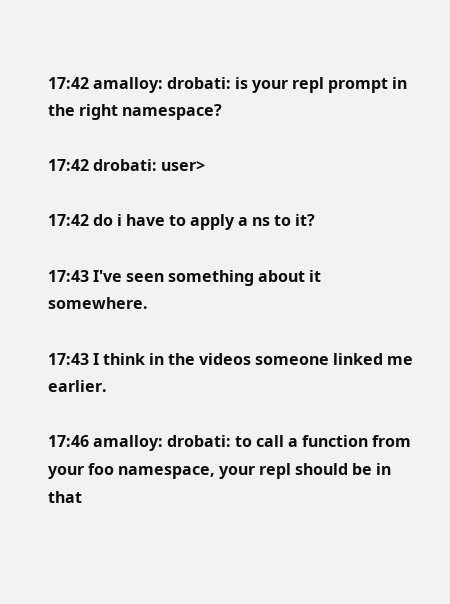17:42 amalloy: drobati: is your repl prompt in the right namespace?

17:42 drobati: user>

17:42 do i have to apply a ns to it?

17:43 I've seen something about it somewhere.

17:43 I think in the videos someone linked me earlier.

17:46 amalloy: drobati: to call a function from your foo namespace, your repl should be in that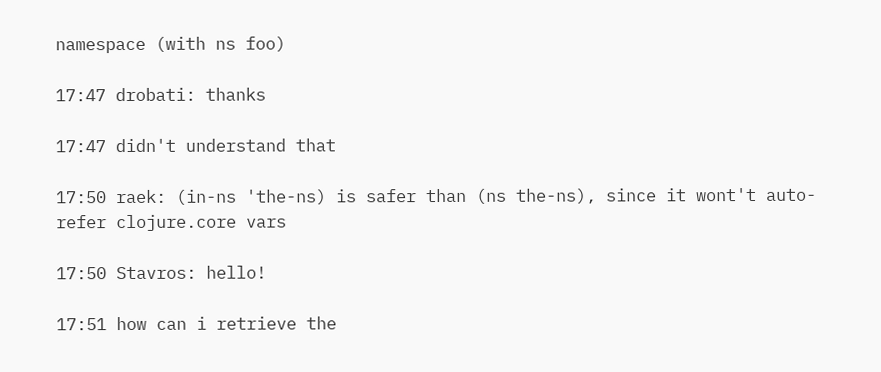namespace (with ns foo)

17:47 drobati: thanks

17:47 didn't understand that

17:50 raek: (in-ns 'the-ns) is safer than (ns the-ns), since it wont't auto-refer clojure.core vars

17:50 Stavros: hello!

17:51 how can i retrieve the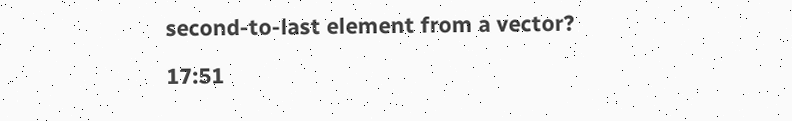second-to-last element from a vector?

17:51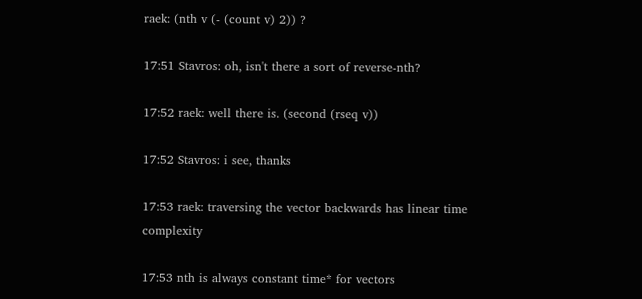raek: (nth v (- (count v) 2)) ?

17:51 Stavros: oh, isn't there a sort of reverse-nth?

17:52 raek: well there is. (second (rseq v))

17:52 Stavros: i see, thanks

17:53 raek: traversing the vector backwards has linear time complexity

17:53 nth is always constant time* for vectors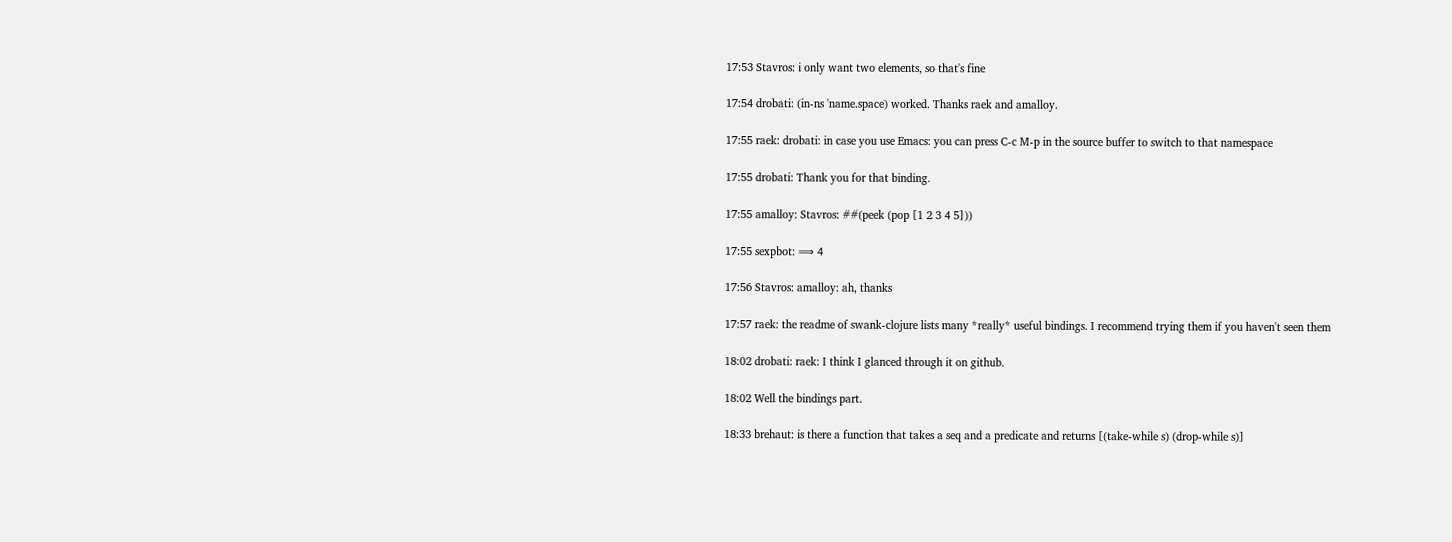17:53 Stavros: i only want two elements, so that's fine

17:54 drobati: (in-ns 'name.space) worked. Thanks raek and amalloy.

17:55 raek: drobati: in case you use Emacs: you can press C-c M-p in the source buffer to switch to that namespace

17:55 drobati: Thank you for that binding.

17:55 amalloy: Stavros: ##(peek (pop [1 2 3 4 5]))

17:55 sexpbot: ⟹ 4

17:56 Stavros: amalloy: ah, thanks

17:57 raek: the readme of swank-clojure lists many *really* useful bindings. I recommend trying them if you haven't seen them

18:02 drobati: raek: I think I glanced through it on github.

18:02 Well the bindings part.

18:33 brehaut: is there a function that takes a seq and a predicate and returns [(take-while s) (drop-while s)]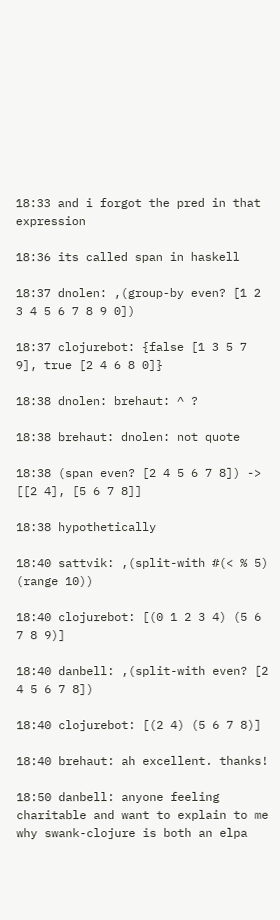18:33 and i forgot the pred in that expression

18:36 its called span in haskell

18:37 dnolen: ,(group-by even? [1 2 3 4 5 6 7 8 9 0])

18:37 clojurebot: {false [1 3 5 7 9], true [2 4 6 8 0]}

18:38 dnolen: brehaut: ^ ?

18:38 brehaut: dnolen: not quote

18:38 (span even? [2 4 5 6 7 8]) -> [[2 4], [5 6 7 8]]

18:38 hypothetically

18:40 sattvik: ,(split-with #(< % 5) (range 10))

18:40 clojurebot: [(0 1 2 3 4) (5 6 7 8 9)]

18:40 danbell: ,(split-with even? [2 4 5 6 7 8])

18:40 clojurebot: [(2 4) (5 6 7 8)]

18:40 brehaut: ah excellent. thanks!

18:50 danbell: anyone feeling charitable and want to explain to me why swank-clojure is both an elpa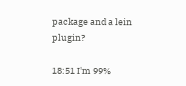package and a lein plugin?

18:51 I'm 99%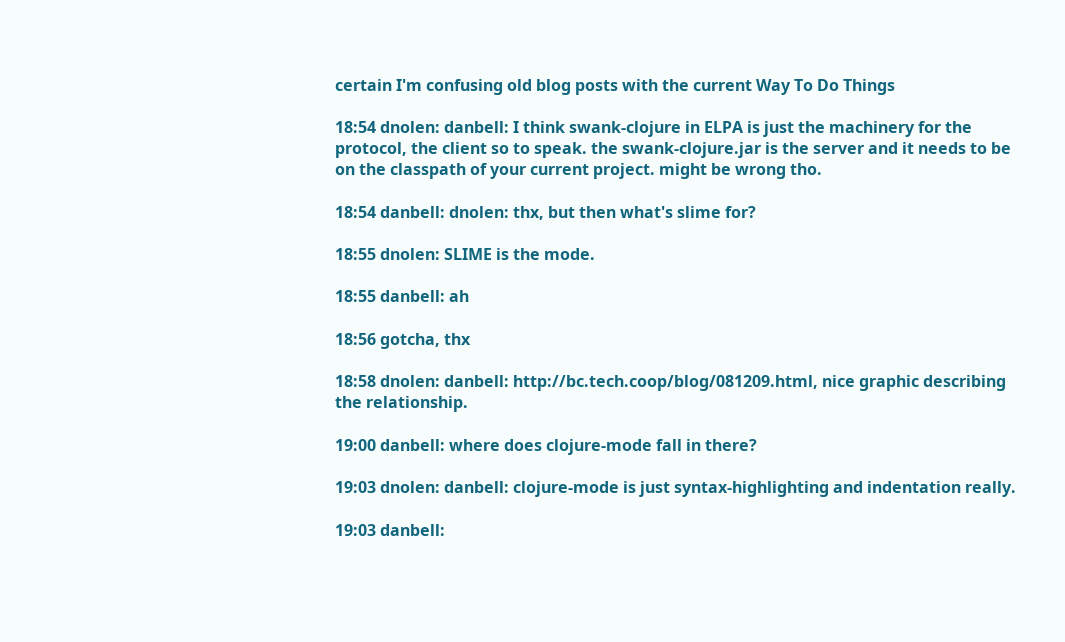certain I'm confusing old blog posts with the current Way To Do Things

18:54 dnolen: danbell: I think swank-clojure in ELPA is just the machinery for the protocol, the client so to speak. the swank-clojure.jar is the server and it needs to be on the classpath of your current project. might be wrong tho.

18:54 danbell: dnolen: thx, but then what's slime for?

18:55 dnolen: SLIME is the mode.

18:55 danbell: ah

18:56 gotcha, thx

18:58 dnolen: danbell: http://bc.tech.coop/blog/081209.html, nice graphic describing the relationship.

19:00 danbell: where does clojure-mode fall in there?

19:03 dnolen: danbell: clojure-mode is just syntax-highlighting and indentation really.

19:03 danbell: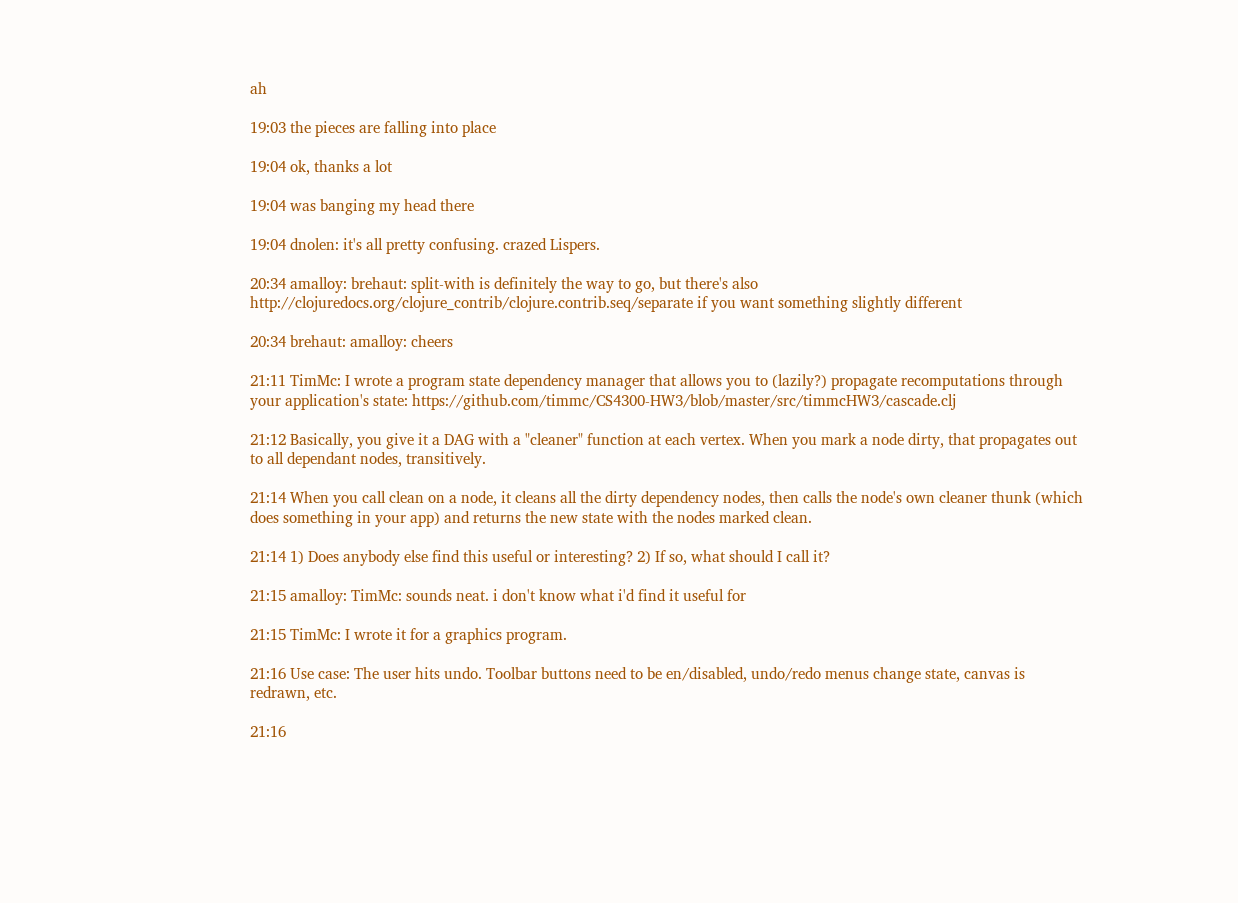ah

19:03 the pieces are falling into place

19:04 ok, thanks a lot

19:04 was banging my head there

19:04 dnolen: it's all pretty confusing. crazed Lispers.

20:34 amalloy: brehaut: split-with is definitely the way to go, but there's also http://clojuredocs.org/clojure_contrib/clojure.contrib.seq/separate if you want something slightly different

20:34 brehaut: amalloy: cheers

21:11 TimMc: I wrote a program state dependency manager that allows you to (lazily?) propagate recomputations through your application's state: https://github.com/timmc/CS4300-HW3/blob/master/src/timmcHW3/cascade.clj

21:12 Basically, you give it a DAG with a "cleaner" function at each vertex. When you mark a node dirty, that propagates out to all dependant nodes, transitively.

21:14 When you call clean on a node, it cleans all the dirty dependency nodes, then calls the node's own cleaner thunk (which does something in your app) and returns the new state with the nodes marked clean.

21:14 1) Does anybody else find this useful or interesting? 2) If so, what should I call it?

21:15 amalloy: TimMc: sounds neat. i don't know what i'd find it useful for

21:15 TimMc: I wrote it for a graphics program.

21:16 Use case: The user hits undo. Toolbar buttons need to be en/disabled, undo/redo menus change state, canvas is redrawn, etc.

21:16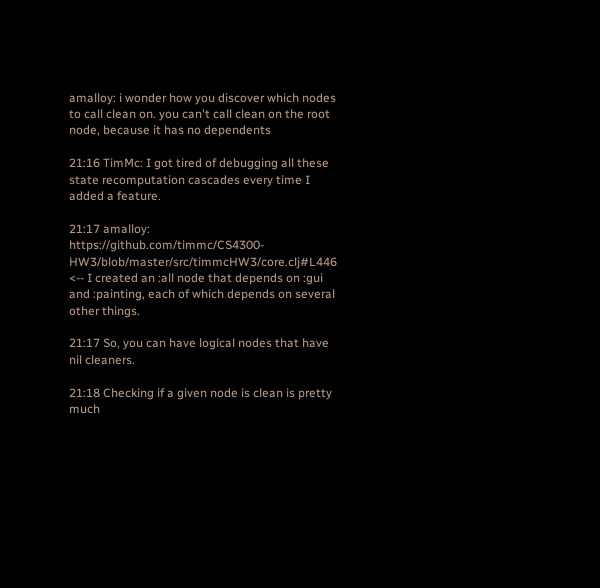amalloy: i wonder how you discover which nodes to call clean on. you can't call clean on the root node, because it has no dependents

21:16 TimMc: I got tired of debugging all these state recomputation cascades every time I added a feature.

21:17 amalloy: https://github.com/timmc/CS4300-HW3/blob/master/src/timmcHW3/core.clj#L446 <-- I created an :all node that depends on :gui and :painting, each of which depends on several other things.

21:17 So, you can have logical nodes that have nil cleaners.

21:18 Checking if a given node is clean is pretty much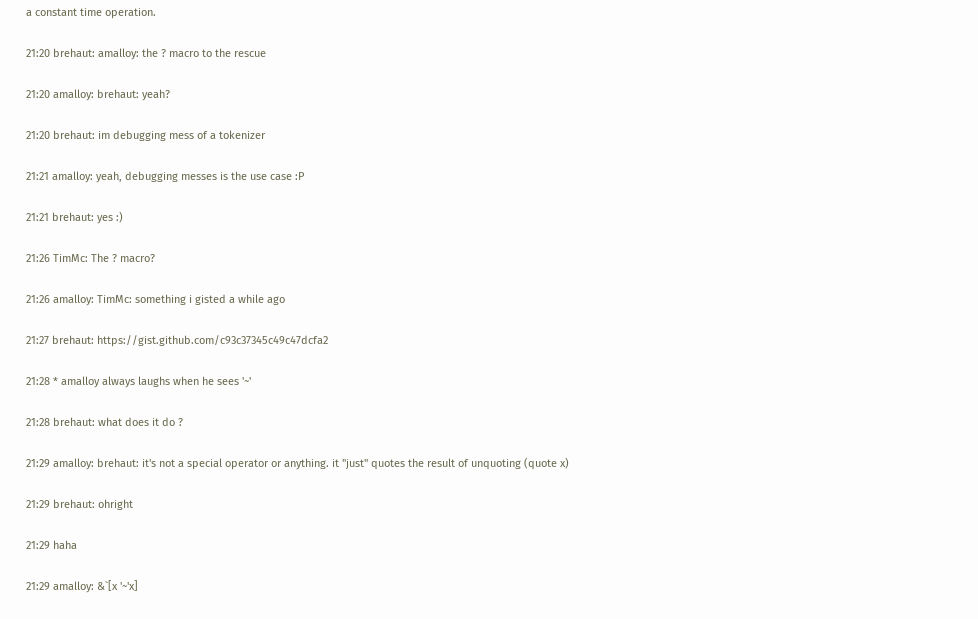a constant time operation.

21:20 brehaut: amalloy: the ? macro to the rescue

21:20 amalloy: brehaut: yeah?

21:20 brehaut: im debugging mess of a tokenizer

21:21 amalloy: yeah, debugging messes is the use case :P

21:21 brehaut: yes :)

21:26 TimMc: The ? macro?

21:26 amalloy: TimMc: something i gisted a while ago

21:27 brehaut: https://gist.github.com/c93c37345c49c47dcfa2

21:28 * amalloy always laughs when he sees '~'

21:28 brehaut: what does it do ?

21:29 amalloy: brehaut: it's not a special operator or anything. it "just" quotes the result of unquoting (quote x)

21:29 brehaut: ohright

21:29 haha

21:29 amalloy: &`[x '~'x]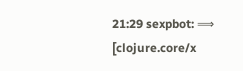21:29 sexpbot: ⟹ [clojure.core/x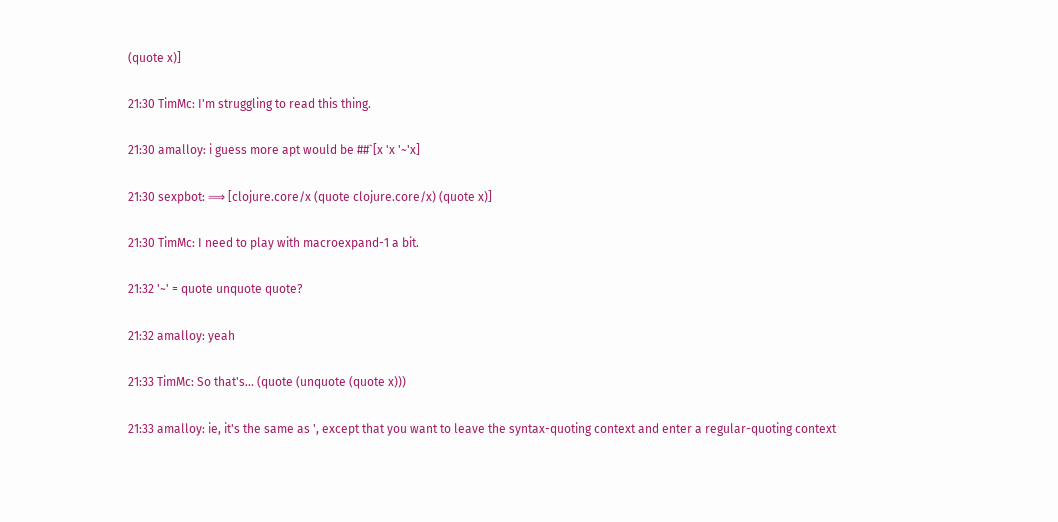(quote x)]

21:30 TimMc: I'm struggling to read this thing.

21:30 amalloy: i guess more apt would be ##`[x 'x '~'x]

21:30 sexpbot: ⟹ [clojure.core/x (quote clojure.core/x) (quote x)]

21:30 TimMc: I need to play with macroexpand-1 a bit.

21:32 '~' = quote unquote quote?

21:32 amalloy: yeah

21:33 TimMc: So that's... (quote (unquote (quote x)))

21:33 amalloy: ie, it's the same as ', except that you want to leave the syntax-quoting context and enter a regular-quoting context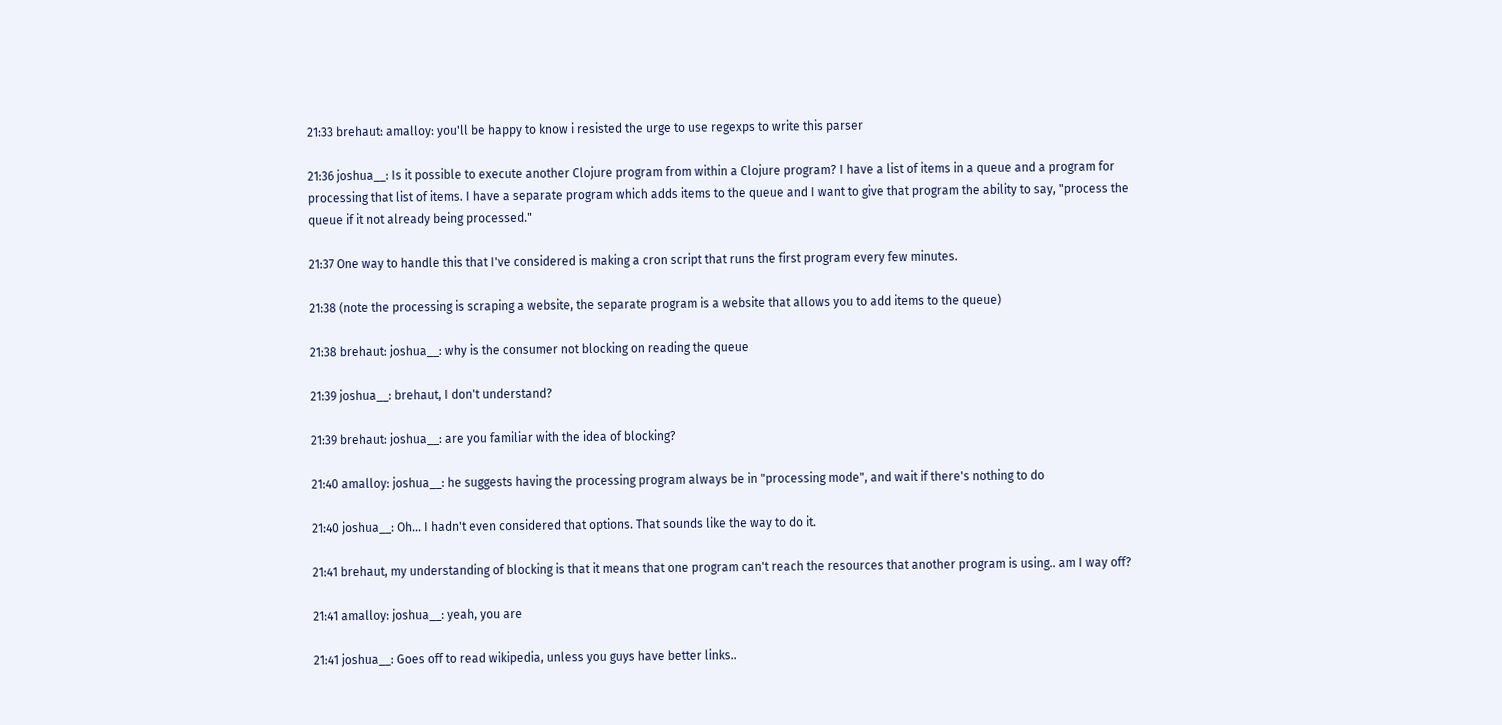21:33 brehaut: amalloy: you'll be happy to know i resisted the urge to use regexps to write this parser

21:36 joshua__: Is it possible to execute another Clojure program from within a Clojure program? I have a list of items in a queue and a program for processing that list of items. I have a separate program which adds items to the queue and I want to give that program the ability to say, "process the queue if it not already being processed."

21:37 One way to handle this that I've considered is making a cron script that runs the first program every few minutes.

21:38 (note the processing is scraping a website, the separate program is a website that allows you to add items to the queue)

21:38 brehaut: joshua__: why is the consumer not blocking on reading the queue

21:39 joshua__: brehaut, I don't understand?

21:39 brehaut: joshua__: are you familiar with the idea of blocking?

21:40 amalloy: joshua__: he suggests having the processing program always be in "processing mode", and wait if there's nothing to do

21:40 joshua__: Oh... I hadn't even considered that options. That sounds like the way to do it.

21:41 brehaut, my understanding of blocking is that it means that one program can't reach the resources that another program is using.. am I way off?

21:41 amalloy: joshua__: yeah, you are

21:41 joshua__: Goes off to read wikipedia, unless you guys have better links..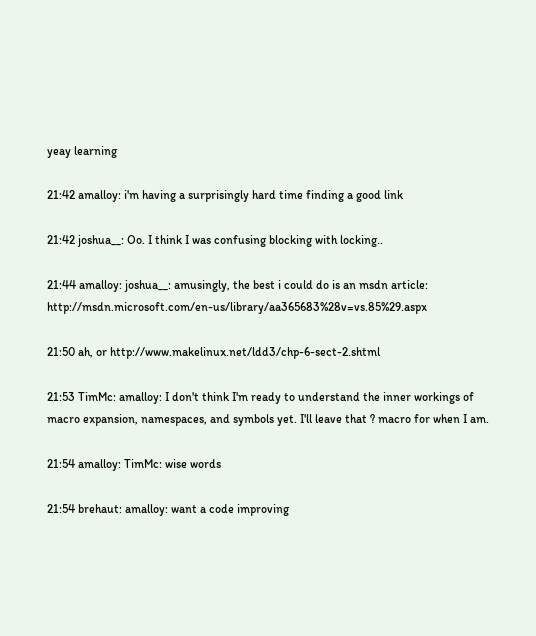yeay learning

21:42 amalloy: i'm having a surprisingly hard time finding a good link

21:42 joshua__: Oo. I think I was confusing blocking with locking..

21:44 amalloy: joshua__: amusingly, the best i could do is an msdn article: http://msdn.microsoft.com/en-us/library/aa365683%28v=vs.85%29.aspx

21:50 ah, or http://www.makelinux.net/ldd3/chp-6-sect-2.shtml

21:53 TimMc: amalloy: I don't think I'm ready to understand the inner workings of macro expansion, namespaces, and symbols yet. I'll leave that ? macro for when I am.

21:54 amalloy: TimMc: wise words

21:54 brehaut: amalloy: want a code improving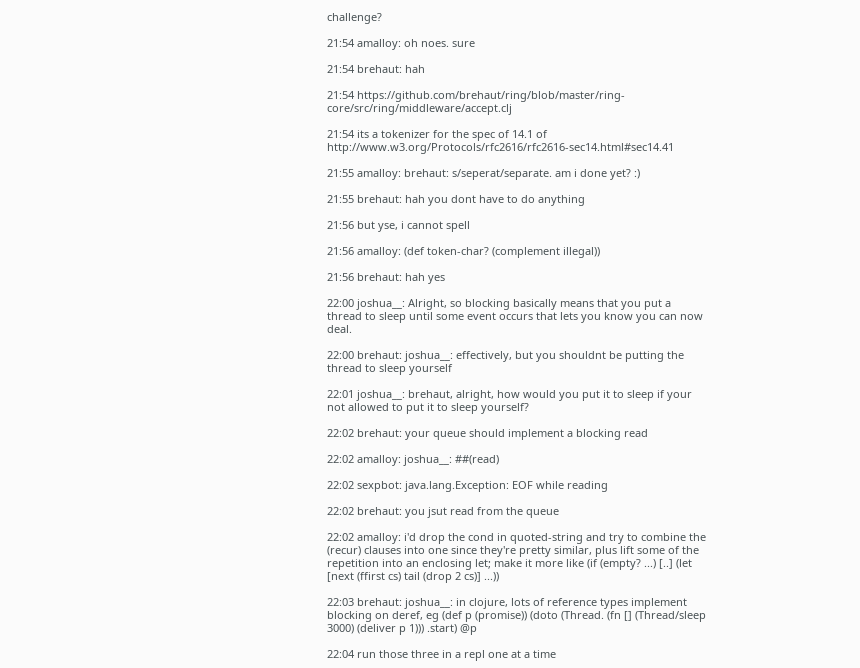challenge?

21:54 amalloy: oh noes. sure

21:54 brehaut: hah

21:54 https://github.com/brehaut/ring/blob/master/ring-core/src/ring/middleware/accept.clj

21:54 its a tokenizer for the spec of 14.1 of http://www.w3.org/Protocols/rfc2616/rfc2616-sec14.html#sec14.41

21:55 amalloy: brehaut: s/seperat/separate. am i done yet? :)

21:55 brehaut: hah you dont have to do anything

21:56 but yse, i cannot spell

21:56 amalloy: (def token-char? (complement illegal))

21:56 brehaut: hah yes

22:00 joshua__: Alright, so blocking basically means that you put a thread to sleep until some event occurs that lets you know you can now deal.

22:00 brehaut: joshua__: effectively, but you shouldnt be putting the thread to sleep yourself

22:01 joshua__: brehaut, alright, how would you put it to sleep if your not allowed to put it to sleep yourself?

22:02 brehaut: your queue should implement a blocking read

22:02 amalloy: joshua__: ##(read)

22:02 sexpbot: java.lang.Exception: EOF while reading

22:02 brehaut: you jsut read from the queue

22:02 amalloy: i'd drop the cond in quoted-string and try to combine the (recur) clauses into one since they're pretty similar, plus lift some of the repetition into an enclosing let; make it more like (if (empty? ...) [..] (let [next (ffirst cs) tail (drop 2 cs)] ...))

22:03 brehaut: joshua__: in clojure, lots of reference types implement blocking on deref, eg (def p (promise)) (doto (Thread. (fn [] (Thread/sleep 3000) (deliver p 1))) .start) @p

22:04 run those three in a repl one at a time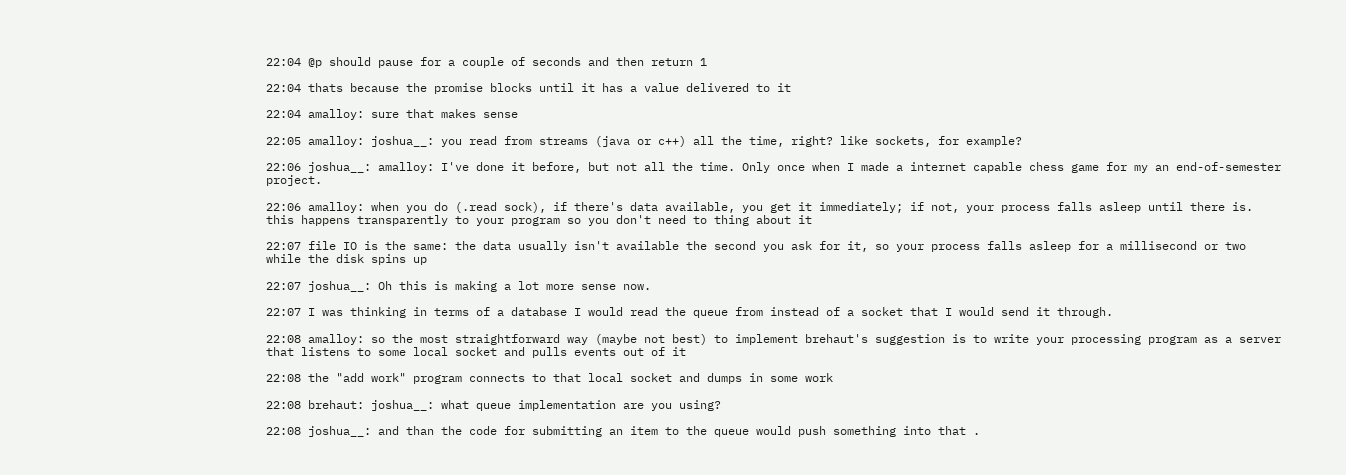22:04 @p should pause for a couple of seconds and then return 1

22:04 thats because the promise blocks until it has a value delivered to it

22:04 amalloy: sure that makes sense

22:05 amalloy: joshua__: you read from streams (java or c++) all the time, right? like sockets, for example?

22:06 joshua__: amalloy: I've done it before, but not all the time. Only once when I made a internet capable chess game for my an end-of-semester project.

22:06 amalloy: when you do (.read sock), if there's data available, you get it immediately; if not, your process falls asleep until there is. this happens transparently to your program so you don't need to thing about it

22:07 file IO is the same: the data usually isn't available the second you ask for it, so your process falls asleep for a millisecond or two while the disk spins up

22:07 joshua__: Oh this is making a lot more sense now.

22:07 I was thinking in terms of a database I would read the queue from instead of a socket that I would send it through.

22:08 amalloy: so the most straightforward way (maybe not best) to implement brehaut's suggestion is to write your processing program as a server that listens to some local socket and pulls events out of it

22:08 the "add work" program connects to that local socket and dumps in some work

22:08 brehaut: joshua__: what queue implementation are you using?

22:08 joshua__: and than the code for submitting an item to the queue would push something into that .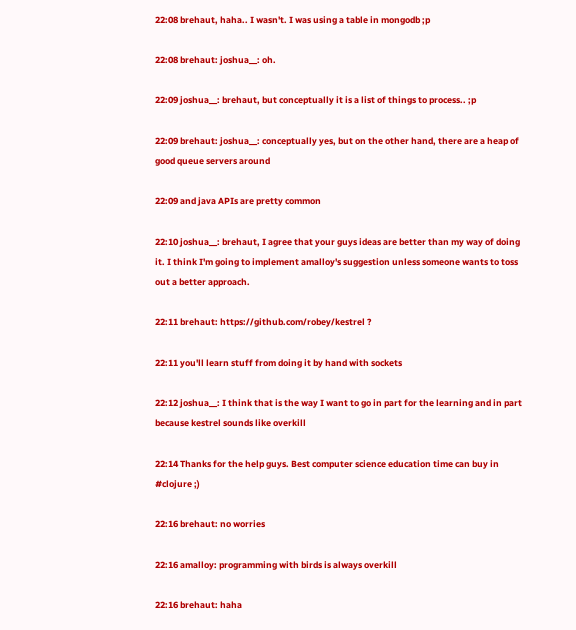22:08 brehaut, haha.. I wasn't. I was using a table in mongodb ;p

22:08 brehaut: joshua__: oh.

22:09 joshua__: brehaut, but conceptually it is a list of things to process.. ;p

22:09 brehaut: joshua__: conceptually yes, but on the other hand, there are a heap of good queue servers around

22:09 and java APIs are pretty common

22:10 joshua__: brehaut, I agree that your guys ideas are better than my way of doing it. I think I'm going to implement amalloy's suggestion unless someone wants to toss out a better approach.

22:11 brehaut: https://github.com/robey/kestrel ?

22:11 you'll learn stuff from doing it by hand with sockets

22:12 joshua__: I think that is the way I want to go in part for the learning and in part because kestrel sounds like overkill

22:14 Thanks for the help guys. Best computer science education time can buy in #clojure ;)

22:16 brehaut: no worries

22:16 amalloy: programming with birds is always overkill

22:16 brehaut: haha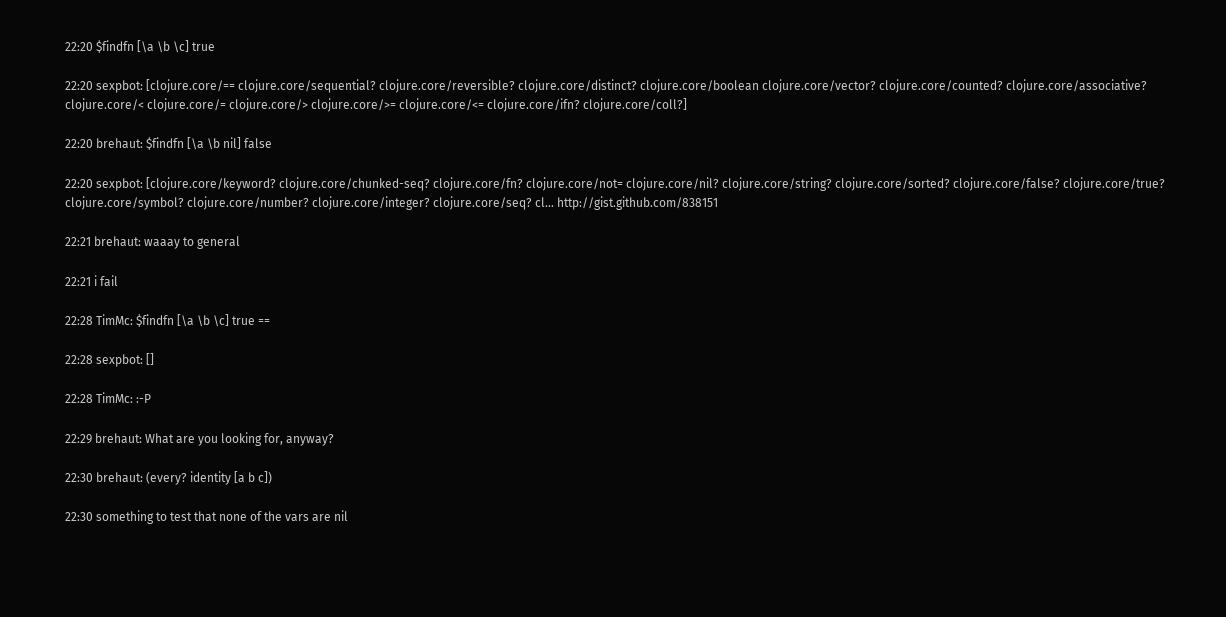22:20 $findfn [\a \b \c] true

22:20 sexpbot: [clojure.core/== clojure.core/sequential? clojure.core/reversible? clojure.core/distinct? clojure.core/boolean clojure.core/vector? clojure.core/counted? clojure.core/associative? clojure.core/< clojure.core/= clojure.core/> clojure.core/>= clojure.core/<= clojure.core/ifn? clojure.core/coll?]

22:20 brehaut: $findfn [\a \b nil] false

22:20 sexpbot: [clojure.core/keyword? clojure.core/chunked-seq? clojure.core/fn? clojure.core/not= clojure.core/nil? clojure.core/string? clojure.core/sorted? clojure.core/false? clojure.core/true? clojure.core/symbol? clojure.core/number? clojure.core/integer? clojure.core/seq? cl... http://gist.github.com/838151

22:21 brehaut: waaay to general

22:21 i fail

22:28 TimMc: $findfn [\a \b \c] true ==

22:28 sexpbot: []

22:28 TimMc: :-P

22:29 brehaut: What are you looking for, anyway?

22:30 brehaut: (every? identity [a b c])

22:30 something to test that none of the vars are nil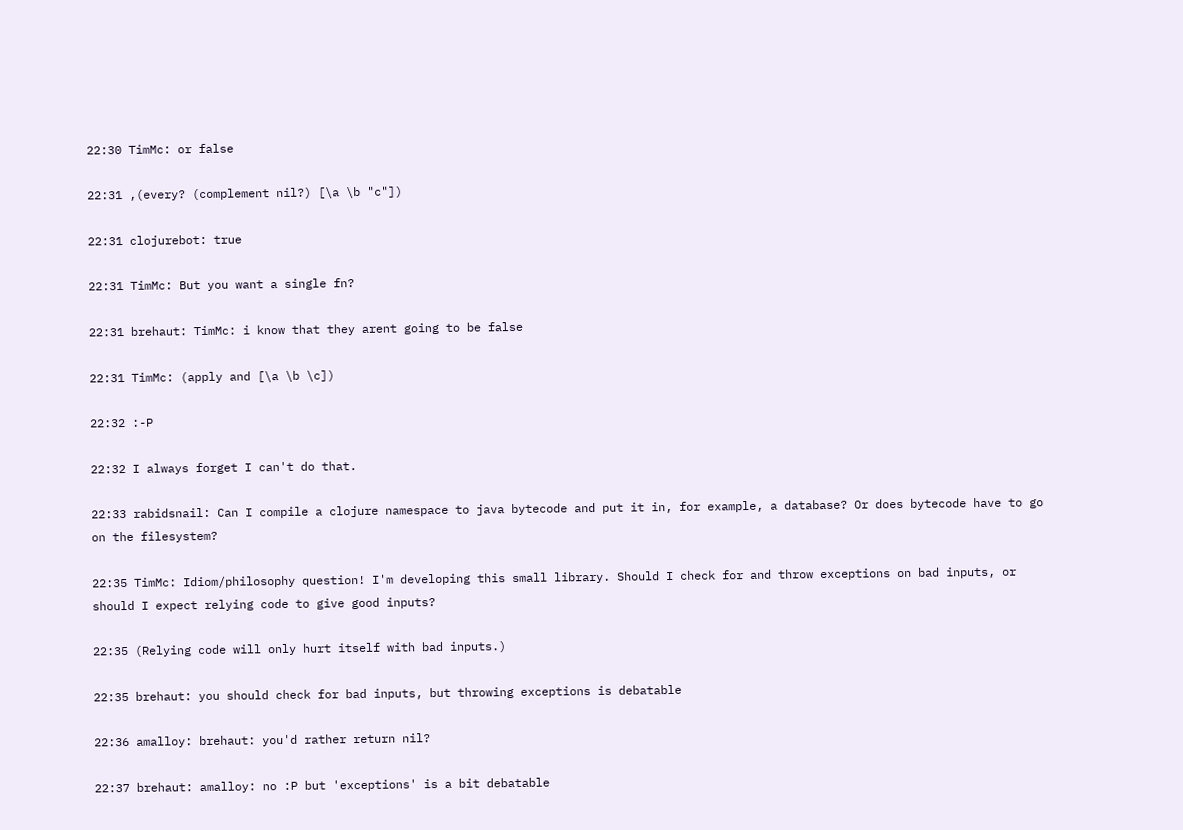22:30 TimMc: or false

22:31 ,(every? (complement nil?) [\a \b "c"])

22:31 clojurebot: true

22:31 TimMc: But you want a single fn?

22:31 brehaut: TimMc: i know that they arent going to be false

22:31 TimMc: (apply and [\a \b \c])

22:32 :-P

22:32 I always forget I can't do that.

22:33 rabidsnail: Can I compile a clojure namespace to java bytecode and put it in, for example, a database? Or does bytecode have to go on the filesystem?

22:35 TimMc: Idiom/philosophy question! I'm developing this small library. Should I check for and throw exceptions on bad inputs, or should I expect relying code to give good inputs?

22:35 (Relying code will only hurt itself with bad inputs.)

22:35 brehaut: you should check for bad inputs, but throwing exceptions is debatable

22:36 amalloy: brehaut: you'd rather return nil?

22:37 brehaut: amalloy: no :P but 'exceptions' is a bit debatable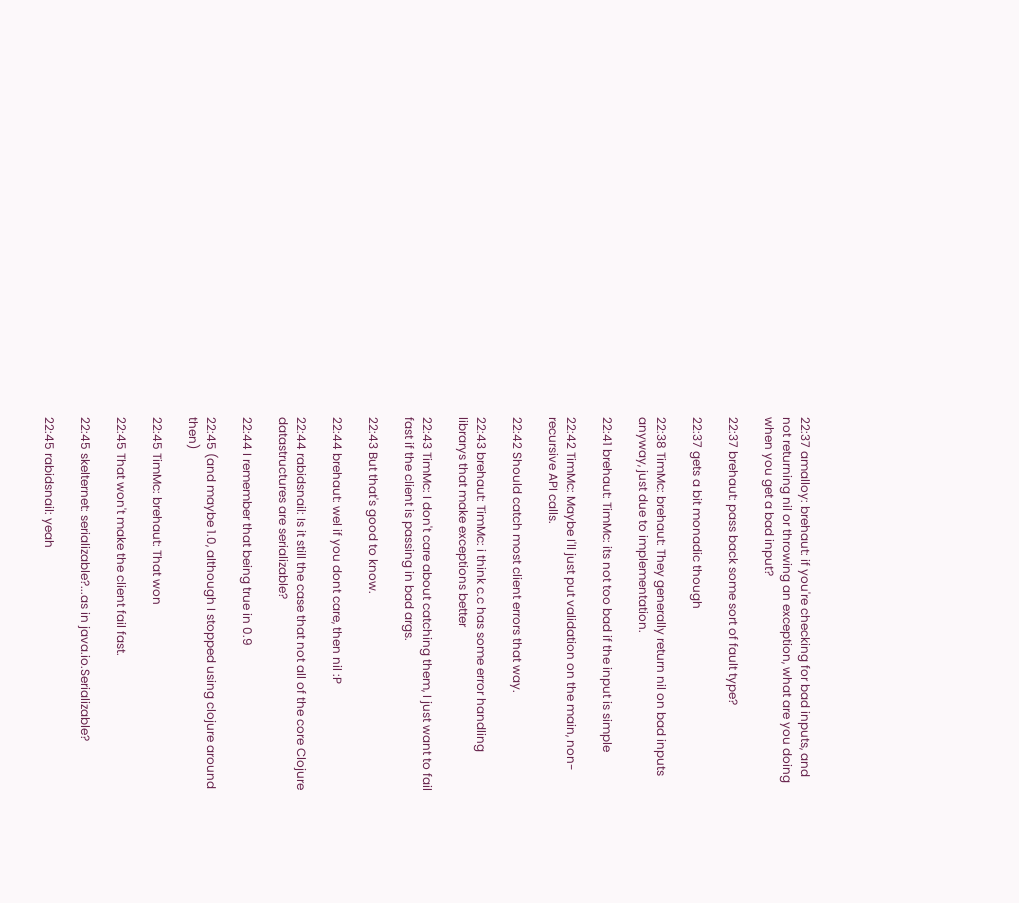22:37 amalloy: brehaut: if you're checking for bad inputs, and not returning nil or throwing an exception, what are you doing when you get a bad input?

22:37 brehaut: pass back some sort of fault type?

22:37 gets a bit monadic though

22:38 TimMc: brehaut: They generally return nil on bad inputs anyway, just due to implementation.

22:41 brehaut: TimMc: its not too bad if the input is simple

22:42 TimMc: Maybe I'll just put validation on the main, non-recursive API calls.

22:42 Should catch most client errors that way.

22:43 brehaut: TimMc: i think c.c has some error handling librarys that make exceptions better

22:43 TimMc: I don't care about catching them, I just want to fail fast if the client is passing in bad args.

22:43 But that's good to know.

22:44 brehaut: wel if you dont care, then nil :P

22:44 rabidsnail: Is it still the case that not all of the core Clojure datastructures are serializable?

22:44 I remember that being true in 0.9

22:45 (and maybe 1.0, although I stopped using clojure around then)

22:45 TimMc: brehaut: That won

22:45 That won't make the client fail fast.

22:45 skelternet: serializable?...as in java.io.Serializable?

22:45 rabidsnail: yeah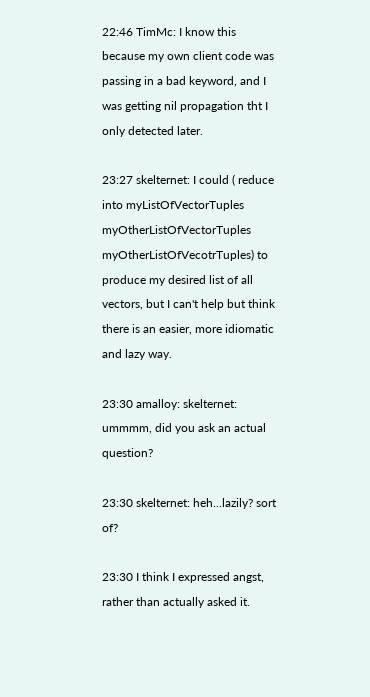22:46 TimMc: I know this because my own client code was passing in a bad keyword, and I was getting nil propagation tht I only detected later.

23:27 skelternet: I could ( reduce into myListOfVectorTuples myOtherListOfVectorTuples myOtherListOfVecotrTuples) to produce my desired list of all vectors, but I can't help but think there is an easier, more idiomatic and lazy way.

23:30 amalloy: skelternet: ummmm, did you ask an actual question?

23:30 skelternet: heh...lazily? sort of?

23:30 I think I expressed angst, rather than actually asked it.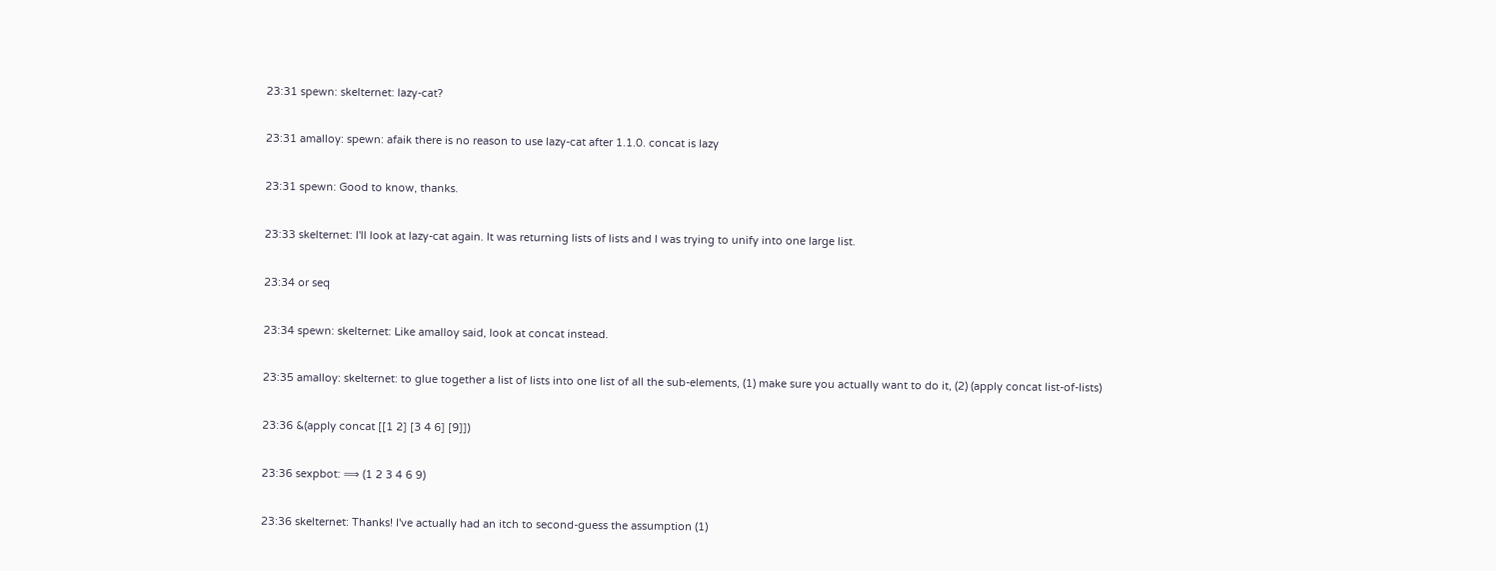23:31 spewn: skelternet: lazy-cat?

23:31 amalloy: spewn: afaik there is no reason to use lazy-cat after 1.1.0. concat is lazy

23:31 spewn: Good to know, thanks.

23:33 skelternet: I'll look at lazy-cat again. It was returning lists of lists and I was trying to unify into one large list.

23:34 or seq

23:34 spewn: skelternet: Like amalloy said, look at concat instead.

23:35 amalloy: skelternet: to glue together a list of lists into one list of all the sub-elements, (1) make sure you actually want to do it, (2) (apply concat list-of-lists)

23:36 &(apply concat [[1 2] [3 4 6] [9]])

23:36 sexpbot: ⟹ (1 2 3 4 6 9)

23:36 skelternet: Thanks! I've actually had an itch to second-guess the assumption (1)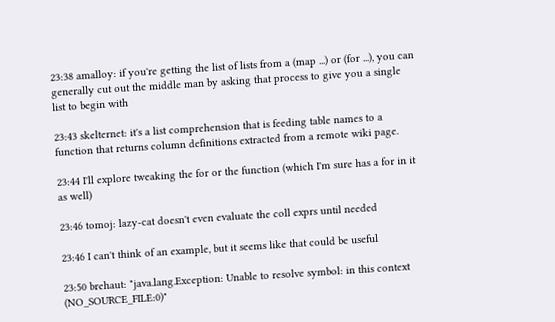23:38 amalloy: if you're getting the list of lists from a (map ...) or (for ...), you can generally cut out the middle man by asking that process to give you a single list to begin with

23:43 skelternet: it's a list comprehension that is feeding table names to a function that returns column definitions extracted from a remote wiki page.

23:44 I'll explore tweaking the for or the function (which I'm sure has a for in it as well)

23:46 tomoj: lazy-cat doesn't even evaluate the coll exprs until needed

23:46 I can't think of an example, but it seems like that could be useful

23:50 brehaut: "java.lang.Exception: Unable to resolve symbol: in this context (NO_SOURCE_FILE:0)"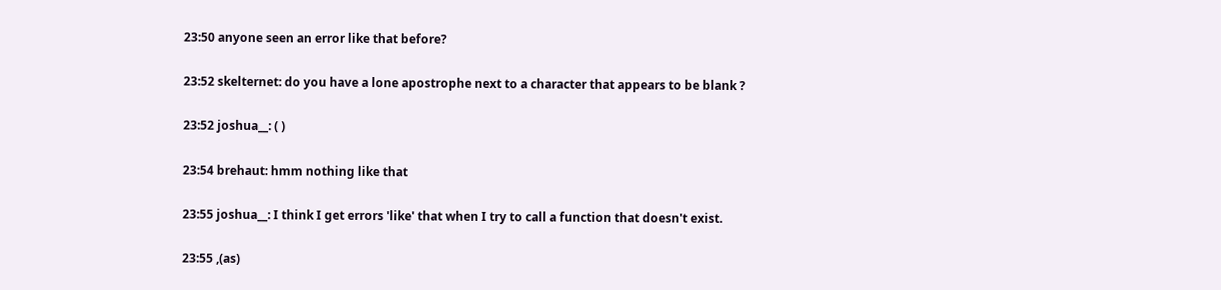23:50 anyone seen an error like that before?

23:52 skelternet: do you have a lone apostrophe next to a character that appears to be blank ?

23:52 joshua__: ( )

23:54 brehaut: hmm nothing like that

23:55 joshua__: I think I get errors 'like' that when I try to call a function that doesn't exist.

23:55 ,(as)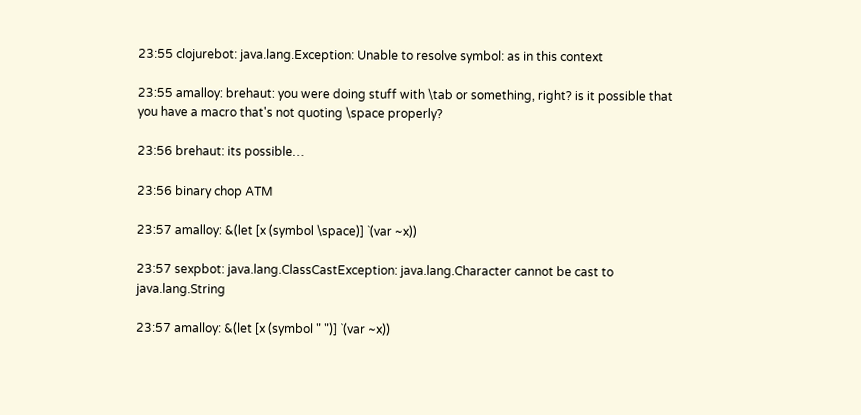23:55 clojurebot: java.lang.Exception: Unable to resolve symbol: as in this context

23:55 amalloy: brehaut: you were doing stuff with \tab or something, right? is it possible that you have a macro that's not quoting \space properly?

23:56 brehaut: its possible…

23:56 binary chop ATM

23:57 amalloy: &(let [x (symbol \space)] `(var ~x))

23:57 sexpbot: java.lang.ClassCastException: java.lang.Character cannot be cast to java.lang.String

23:57 amalloy: &(let [x (symbol " ")] `(var ~x))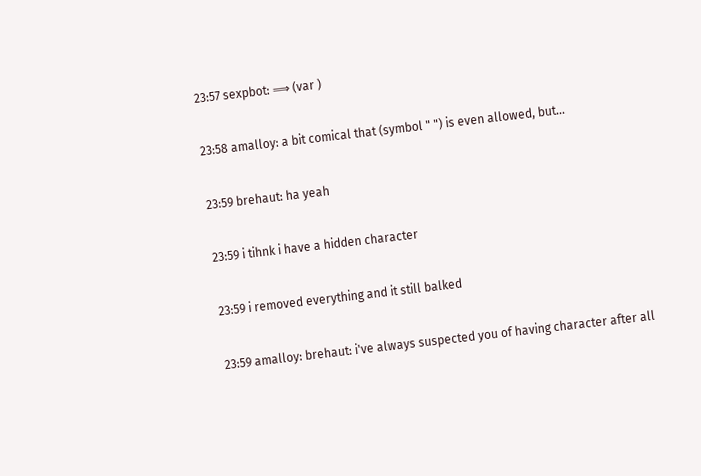23:57 sexpbot: ⟹ (var )

23:58 amalloy: a bit comical that (symbol " ") is even allowed, but...

23:59 brehaut: ha yeah

23:59 i tihnk i have a hidden character

23:59 i removed everything and it still balked

23:59 amalloy: brehaut: i've always suspected you of having character after all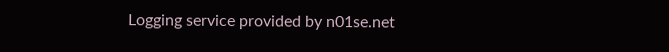Logging service provided by n01se.net